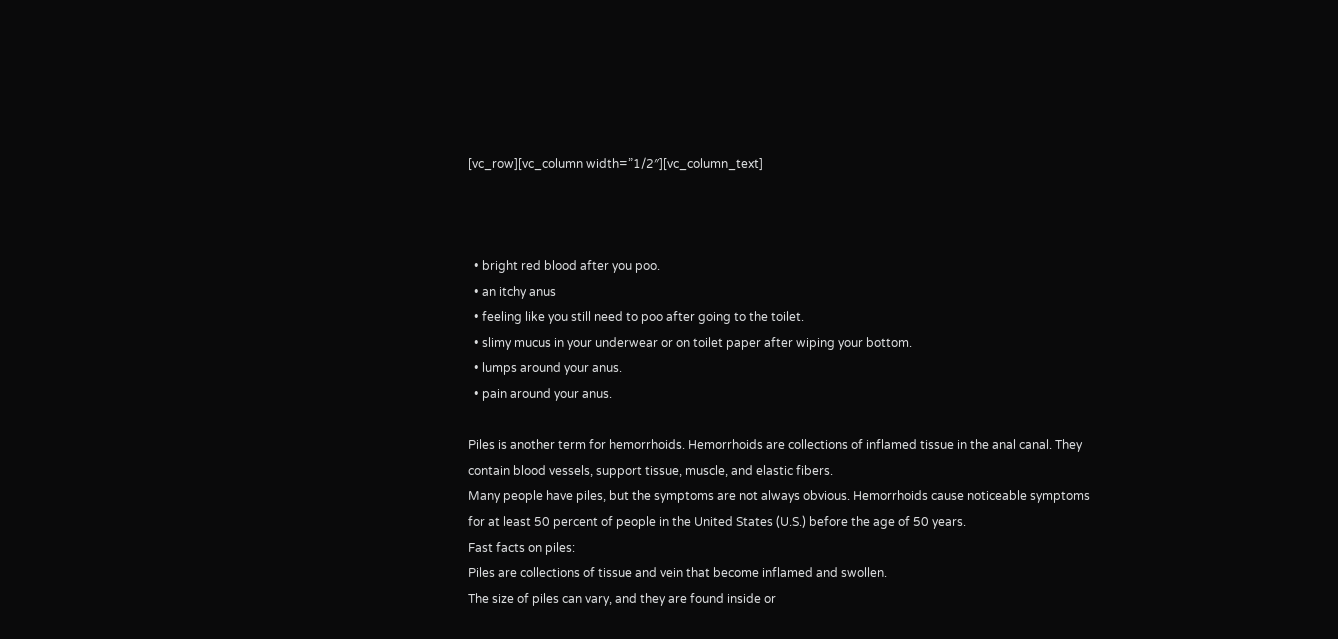[vc_row][vc_column width=”1/2″][vc_column_text]



  • bright red blood after you poo.
  • an itchy anus
  • feeling like you still need to poo after going to the toilet.
  • slimy mucus in your underwear or on toilet paper after wiping your bottom.
  • lumps around your anus.
  • pain around your anus.

Piles is another term for hemorrhoids. Hemorrhoids are collections of inflamed tissue in the anal canal. They contain blood vessels, support tissue, muscle, and elastic fibers.
Many people have piles, but the symptoms are not always obvious. Hemorrhoids cause noticeable symptoms for at least 50 percent of people in the United States (U.S.) before the age of 50 years.
Fast facts on piles:
Piles are collections of tissue and vein that become inflamed and swollen.
The size of piles can vary, and they are found inside or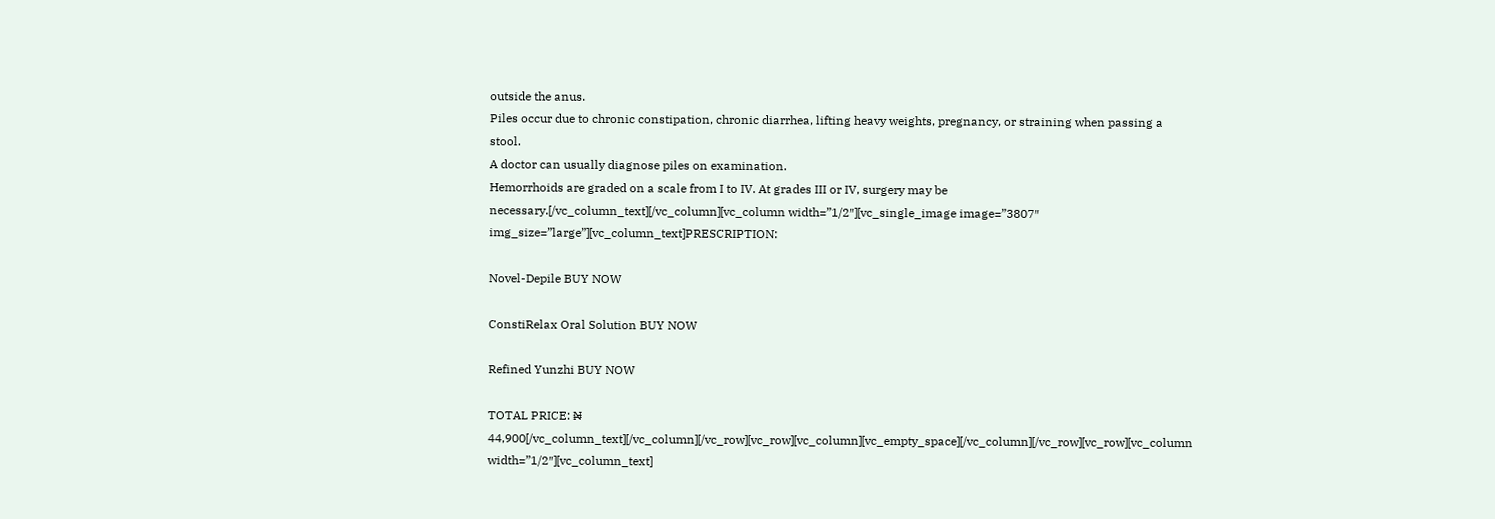outside the anus.
Piles occur due to chronic constipation, chronic diarrhea, lifting heavy weights, pregnancy, or straining when passing a stool.
A doctor can usually diagnose piles on examination.
Hemorrhoids are graded on a scale from I to IV. At grades III or IV, surgery may be necessary.[/vc_column_text][/vc_column][vc_column width=”1/2″][vc_single_image image=”3807″ img_size=”large”][vc_column_text]PRESCRIPTION:

Novel-Depile BUY NOW

ConstiRelax Oral Solution BUY NOW

Refined Yunzhi BUY NOW

TOTAL PRICE: ₦ 44,900[/vc_column_text][/vc_column][/vc_row][vc_row][vc_column][vc_empty_space][/vc_column][/vc_row][vc_row][vc_column width=”1/2″][vc_column_text]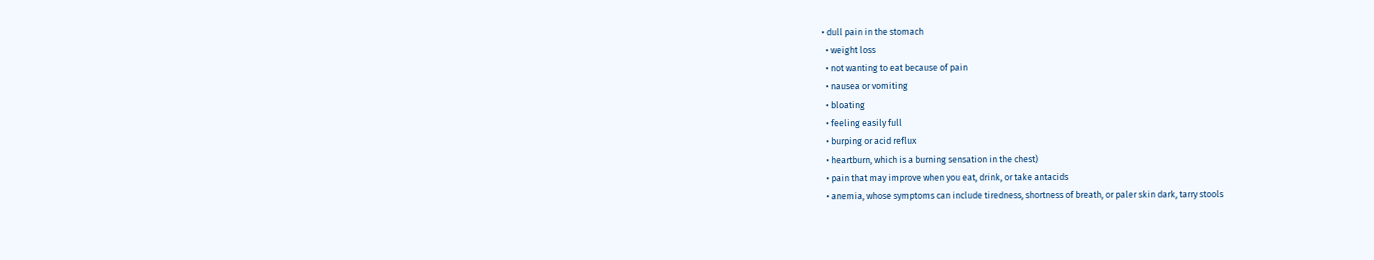• dull pain in the stomach
  • weight loss
  • not wanting to eat because of pain
  • nausea or vomiting
  • bloating
  • feeling easily full
  • burping or acid reflux
  • heartburn, which is a burning sensation in the chest)
  • pain that may improve when you eat, drink, or take antacids
  • anemia, whose symptoms can include tiredness, shortness of breath, or paler skin dark, tarry stools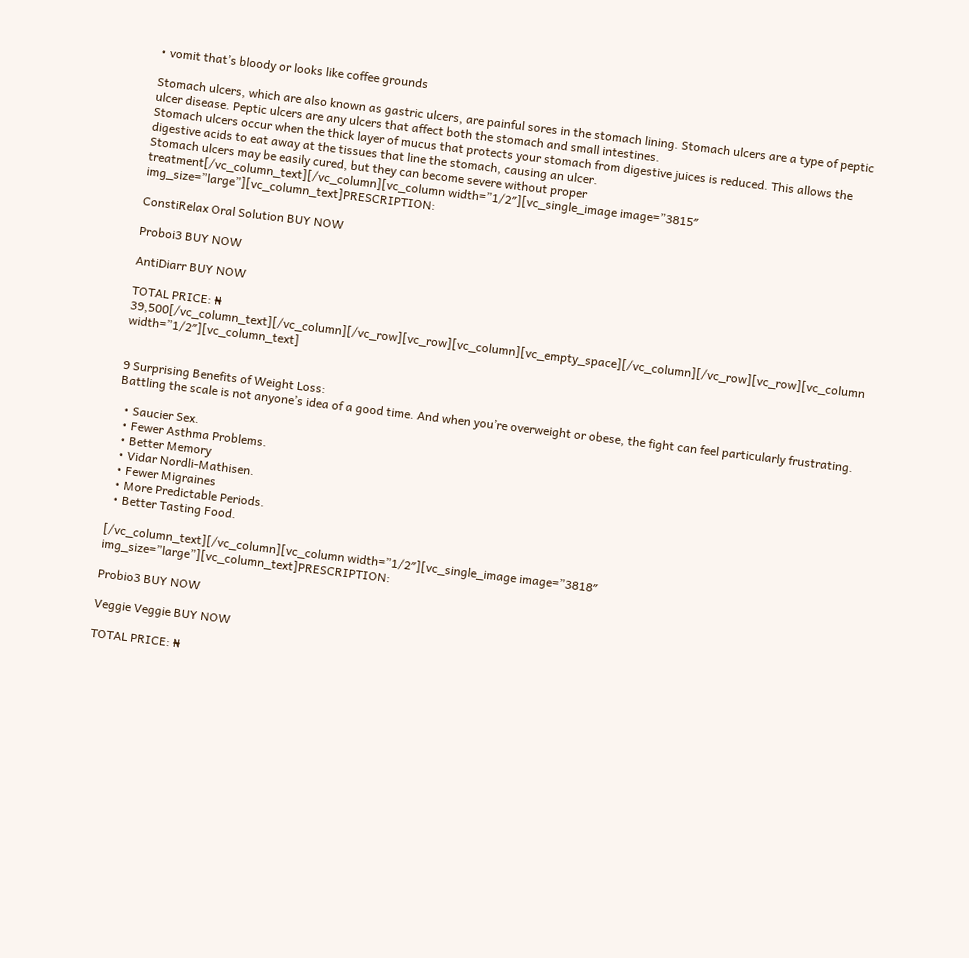• vomit that’s bloody or looks like coffee grounds

Stomach ulcers, which are also known as gastric ulcers, are painful sores in the stomach lining. Stomach ulcers are a type of peptic ulcer disease. Peptic ulcers are any ulcers that affect both the stomach and small intestines.
Stomach ulcers occur when the thick layer of mucus that protects your stomach from digestive juices is reduced. This allows the digestive acids to eat away at the tissues that line the stomach, causing an ulcer.
Stomach ulcers may be easily cured, but they can become severe without proper treatment[/vc_column_text][/vc_column][vc_column width=”1/2″][vc_single_image image=”3815″ img_size=”large”][vc_column_text]PRESCRIPTION:

ConstiRelax Oral Solution BUY NOW

Proboi3 BUY NOW

AntiDiarr BUY NOW

TOTAL PRICE: ₦ 39,500[/vc_column_text][/vc_column][/vc_row][vc_row][vc_column][vc_empty_space][/vc_column][/vc_row][vc_row][vc_column width=”1/2″][vc_column_text]


9 Surprising Benefits of Weight Loss:
Battling the scale is not anyone’s idea of a good time. And when you’re overweight or obese, the fight can feel particularly frustrating.

  • Saucier Sex.
  • Fewer Asthma Problems.
  • Better Memory
  • Vidar Nordli-Mathisen.
  • Fewer Migraines
  • More Predictable Periods.
  • Better Tasting Food.

[/vc_column_text][/vc_column][vc_column width=”1/2″][vc_single_image image=”3818″ img_size=”large”][vc_column_text]PRESCRIPTION:

Probio3 BUY NOW

Veggie Veggie BUY NOW

TOTAL PRICE: ₦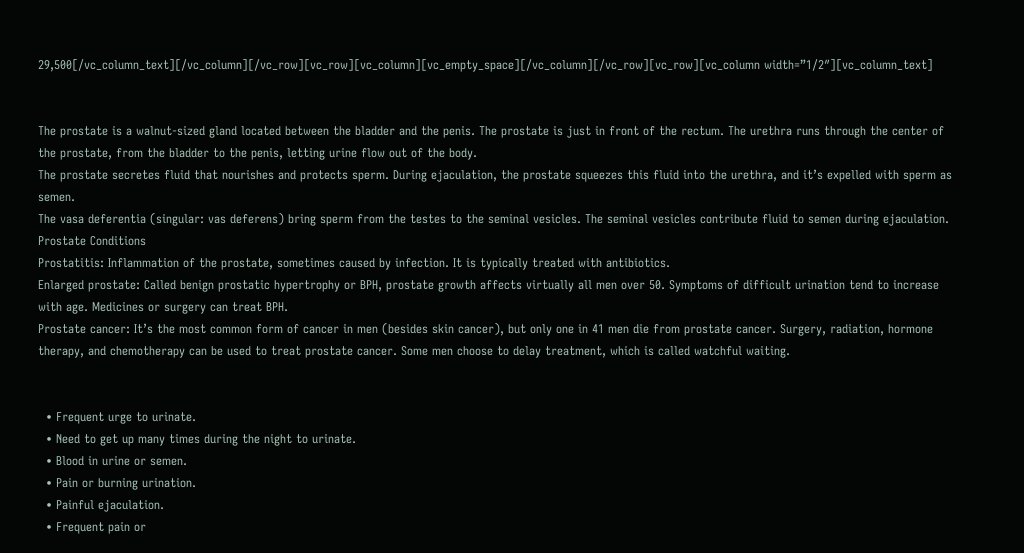29,500[/vc_column_text][/vc_column][/vc_row][vc_row][vc_column][vc_empty_space][/vc_column][/vc_row][vc_row][vc_column width=”1/2″][vc_column_text]


The prostate is a walnut-sized gland located between the bladder and the penis. The prostate is just in front of the rectum. The urethra runs through the center of the prostate, from the bladder to the penis, letting urine flow out of the body.
The prostate secretes fluid that nourishes and protects sperm. During ejaculation, the prostate squeezes this fluid into the urethra, and it’s expelled with sperm as semen.
The vasa deferentia (singular: vas deferens) bring sperm from the testes to the seminal vesicles. The seminal vesicles contribute fluid to semen during ejaculation.
Prostate Conditions
Prostatitis: Inflammation of the prostate, sometimes caused by infection. It is typically treated with antibiotics.
Enlarged prostate: Called benign prostatic hypertrophy or BPH, prostate growth affects virtually all men over 50. Symptoms of difficult urination tend to increase with age. Medicines or surgery can treat BPH.
Prostate cancer: It’s the most common form of cancer in men (besides skin cancer), but only one in 41 men die from prostate cancer. Surgery, radiation, hormone therapy, and chemotherapy can be used to treat prostate cancer. Some men choose to delay treatment, which is called watchful waiting.


  • Frequent urge to urinate.
  • Need to get up many times during the night to urinate.
  • Blood in urine or semen.
  • Pain or burning urination.
  • Painful ejaculation.
  • Frequent pain or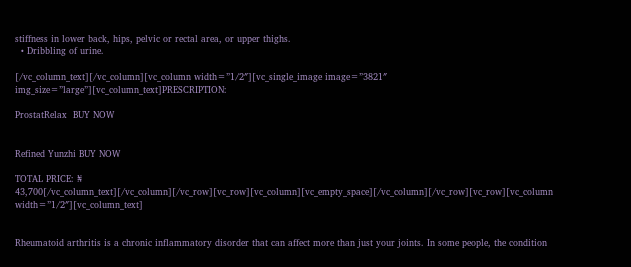stiffness in lower back, hips, pelvic or rectal area, or upper thighs.
  • Dribbling of urine.

[/vc_column_text][/vc_column][vc_column width=”1/2″][vc_single_image image=”3821″ img_size=”large”][vc_column_text]PRESCRIPTION:

ProstatRelax  BUY NOW


Refined Yunzhi BUY NOW

TOTAL PRICE: ₦ 43,700[/vc_column_text][/vc_column][/vc_row][vc_row][vc_column][vc_empty_space][/vc_column][/vc_row][vc_row][vc_column width=”1/2″][vc_column_text]


Rheumatoid arthritis is a chronic inflammatory disorder that can affect more than just your joints. In some people, the condition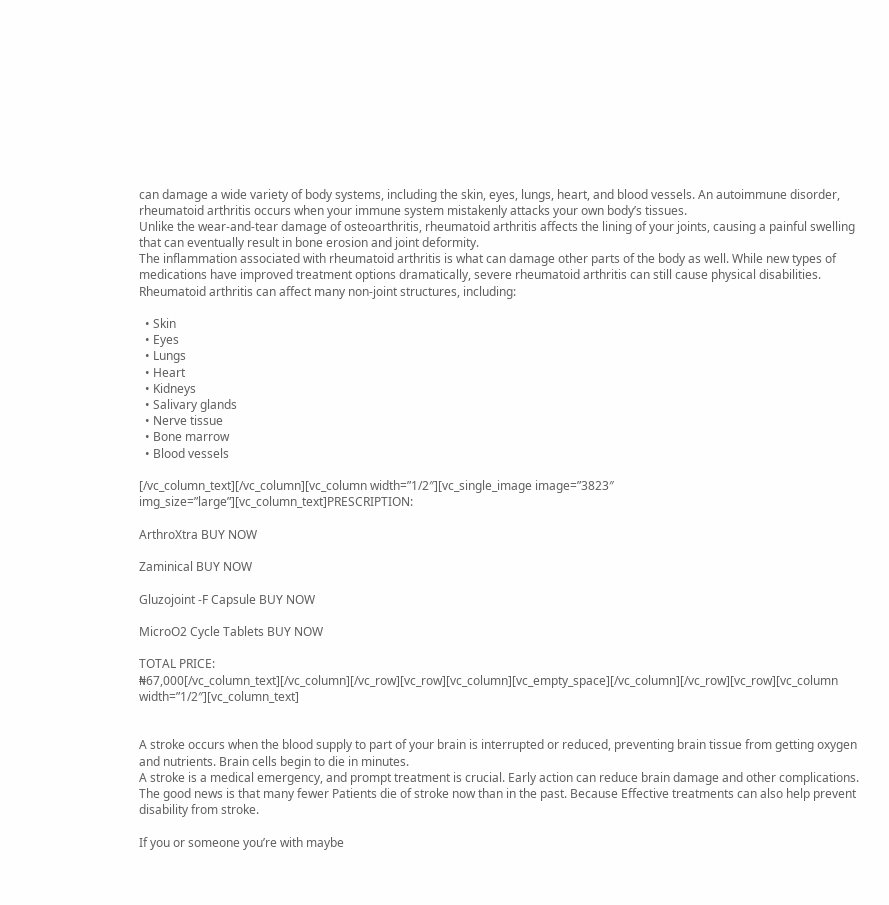can damage a wide variety of body systems, including the skin, eyes, lungs, heart, and blood vessels. An autoimmune disorder, rheumatoid arthritis occurs when your immune system mistakenly attacks your own body’s tissues.
Unlike the wear-and-tear damage of osteoarthritis, rheumatoid arthritis affects the lining of your joints, causing a painful swelling that can eventually result in bone erosion and joint deformity.
The inflammation associated with rheumatoid arthritis is what can damage other parts of the body as well. While new types of medications have improved treatment options dramatically, severe rheumatoid arthritis can still cause physical disabilities.
Rheumatoid arthritis can affect many non-joint structures, including:

  • Skin
  • Eyes
  • Lungs
  • Heart
  • Kidneys
  • Salivary glands
  • Nerve tissue
  • Bone marrow
  • Blood vessels

[/vc_column_text][/vc_column][vc_column width=”1/2″][vc_single_image image=”3823″ img_size=”large”][vc_column_text]PRESCRIPTION:

ArthroXtra BUY NOW

Zaminical BUY NOW

Gluzojoint -F Capsule BUY NOW

MicroO2 Cycle Tablets BUY NOW

TOTAL PRICE: ₦67,000[/vc_column_text][/vc_column][/vc_row][vc_row][vc_column][vc_empty_space][/vc_column][/vc_row][vc_row][vc_column width=”1/2″][vc_column_text]


A stroke occurs when the blood supply to part of your brain is interrupted or reduced, preventing brain tissue from getting oxygen and nutrients. Brain cells begin to die in minutes.
A stroke is a medical emergency, and prompt treatment is crucial. Early action can reduce brain damage and other complications.
The good news is that many fewer Patients die of stroke now than in the past. Because Effective treatments can also help prevent disability from stroke.

If you or someone you’re with maybe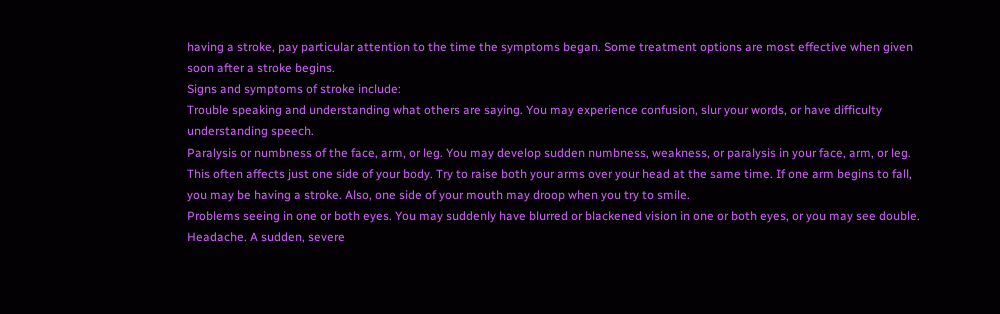having a stroke, pay particular attention to the time the symptoms began. Some treatment options are most effective when given soon after a stroke begins.
Signs and symptoms of stroke include:
Trouble speaking and understanding what others are saying. You may experience confusion, slur your words, or have difficulty understanding speech.
Paralysis or numbness of the face, arm, or leg. You may develop sudden numbness, weakness, or paralysis in your face, arm, or leg. This often affects just one side of your body. Try to raise both your arms over your head at the same time. If one arm begins to fall, you may be having a stroke. Also, one side of your mouth may droop when you try to smile.
Problems seeing in one or both eyes. You may suddenly have blurred or blackened vision in one or both eyes, or you may see double.
Headache. A sudden, severe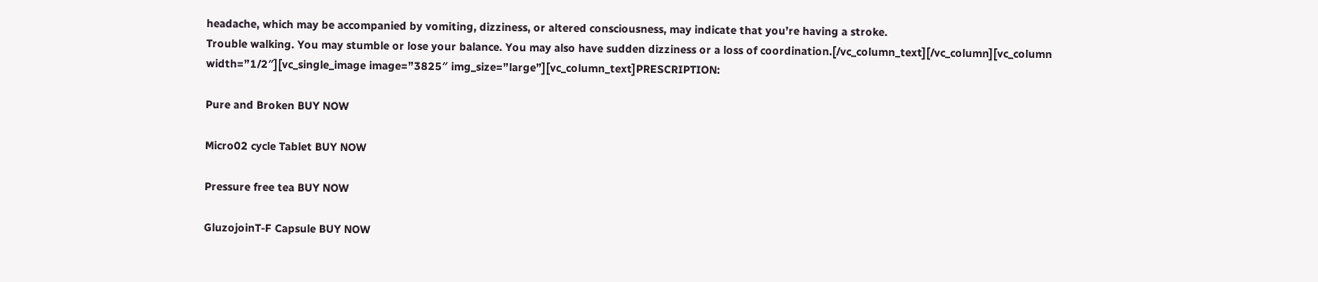headache, which may be accompanied by vomiting, dizziness, or altered consciousness, may indicate that you’re having a stroke.
Trouble walking. You may stumble or lose your balance. You may also have sudden dizziness or a loss of coordination.[/vc_column_text][/vc_column][vc_column width=”1/2″][vc_single_image image=”3825″ img_size=”large”][vc_column_text]PRESCRIPTION:

Pure and Broken BUY NOW

Micro02 cycle Tablet BUY NOW

Pressure free tea BUY NOW

GluzojoinT-F Capsule BUY NOW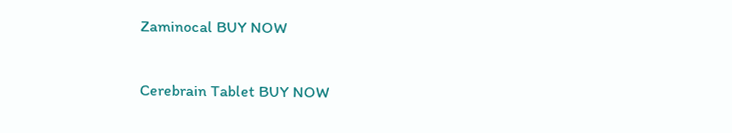Zaminocal BUY NOW

Cerebrain Tablet BUY NOW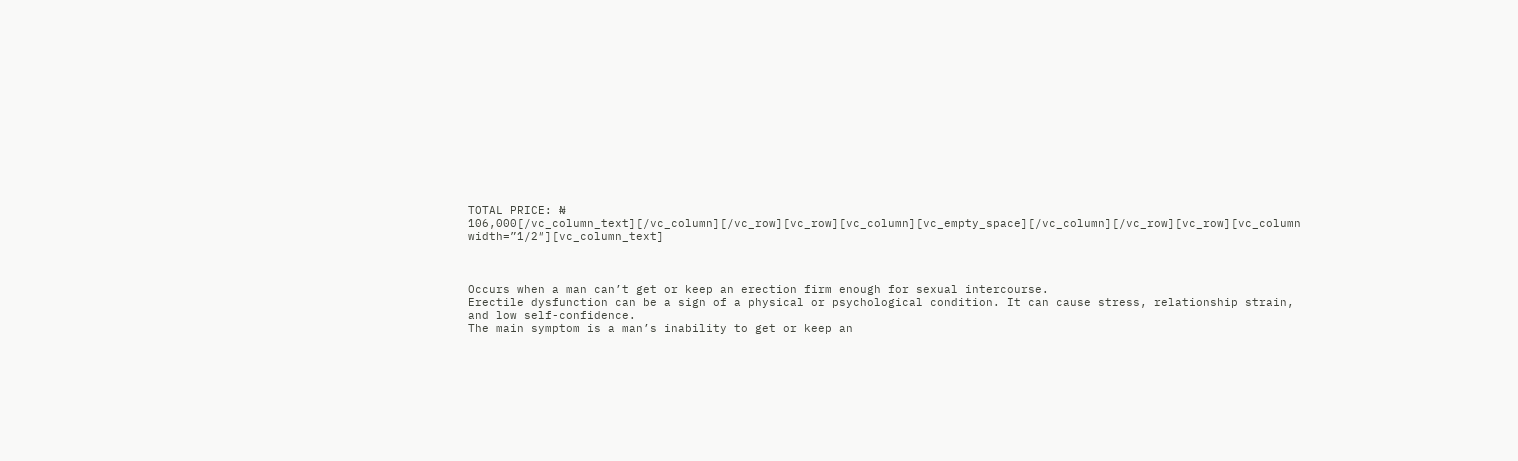TOTAL PRICE: ₦ 106,000[/vc_column_text][/vc_column][/vc_row][vc_row][vc_column][vc_empty_space][/vc_column][/vc_row][vc_row][vc_column width=”1/2″][vc_column_text]



Occurs when a man can’t get or keep an erection firm enough for sexual intercourse.
Erectile dysfunction can be a sign of a physical or psychological condition. It can cause stress, relationship strain, and low self-confidence.
The main symptom is a man’s inability to get or keep an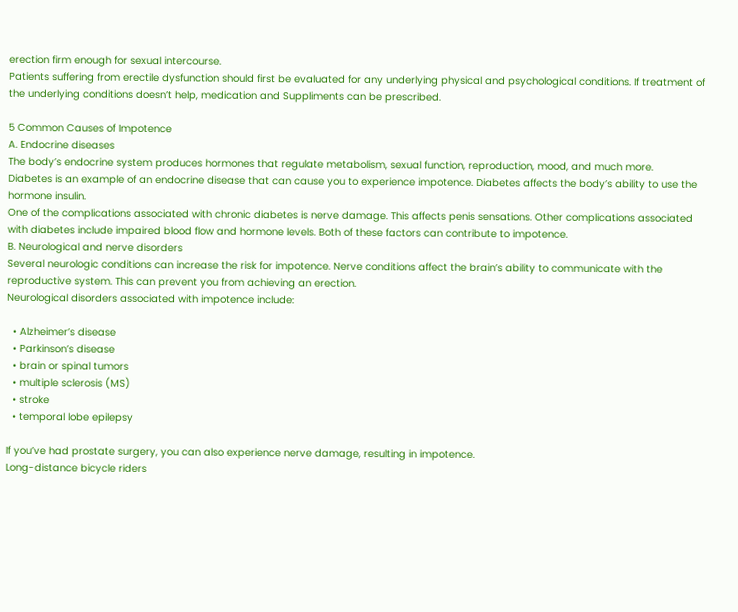erection firm enough for sexual intercourse.
Patients suffering from erectile dysfunction should first be evaluated for any underlying physical and psychological conditions. If treatment of the underlying conditions doesn’t help, medication and Suppliments can be prescribed.

5 Common Causes of Impotence
A. Endocrine diseases
The body’s endocrine system produces hormones that regulate metabolism, sexual function, reproduction, mood, and much more.
Diabetes is an example of an endocrine disease that can cause you to experience impotence. Diabetes affects the body’s ability to use the hormone insulin.
One of the complications associated with chronic diabetes is nerve damage. This affects penis sensations. Other complications associated with diabetes include impaired blood flow and hormone levels. Both of these factors can contribute to impotence.
B. Neurological and nerve disorders
Several neurologic conditions can increase the risk for impotence. Nerve conditions affect the brain’s ability to communicate with the reproductive system. This can prevent you from achieving an erection.
Neurological disorders associated with impotence include:

  • Alzheimer’s disease
  • Parkinson’s disease
  • brain or spinal tumors
  • multiple sclerosis (MS)
  • stroke
  • temporal lobe epilepsy

If you’ve had prostate surgery, you can also experience nerve damage, resulting in impotence.
Long-distance bicycle riders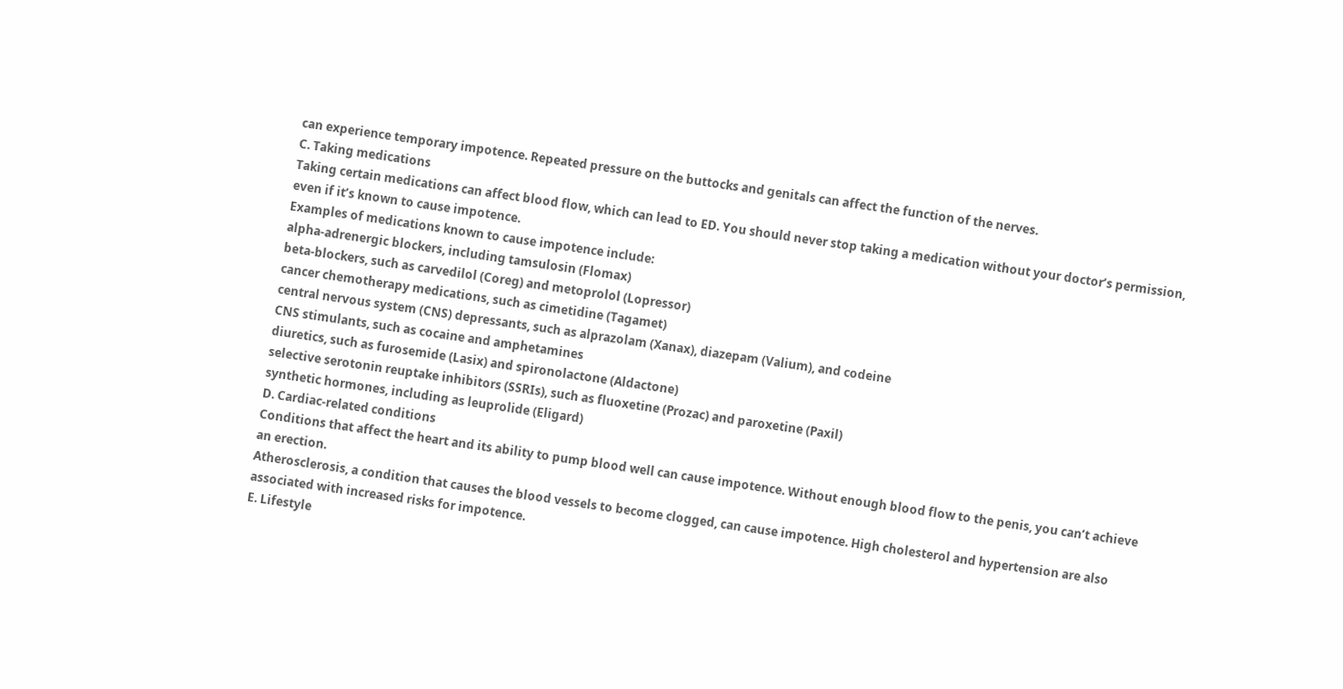can experience temporary impotence. Repeated pressure on the buttocks and genitals can affect the function of the nerves.
C. Taking medications
Taking certain medications can affect blood flow, which can lead to ED. You should never stop taking a medication without your doctor’s permission, even if it’s known to cause impotence.
Examples of medications known to cause impotence include:
alpha-adrenergic blockers, including tamsulosin (Flomax)
beta-blockers, such as carvedilol (Coreg) and metoprolol (Lopressor)
cancer chemotherapy medications, such as cimetidine (Tagamet)
central nervous system (CNS) depressants, such as alprazolam (Xanax), diazepam (Valium), and codeine
CNS stimulants, such as cocaine and amphetamines
diuretics, such as furosemide (Lasix) and spironolactone (Aldactone)
selective serotonin reuptake inhibitors (SSRIs), such as fluoxetine (Prozac) and paroxetine (Paxil)
synthetic hormones, including as leuprolide (Eligard)
D. Cardiac-related conditions
Conditions that affect the heart and its ability to pump blood well can cause impotence. Without enough blood flow to the penis, you can’t achieve an erection.
Atherosclerosis, a condition that causes the blood vessels to become clogged, can cause impotence. High cholesterol and hypertension are also associated with increased risks for impotence.
E. Lifestyle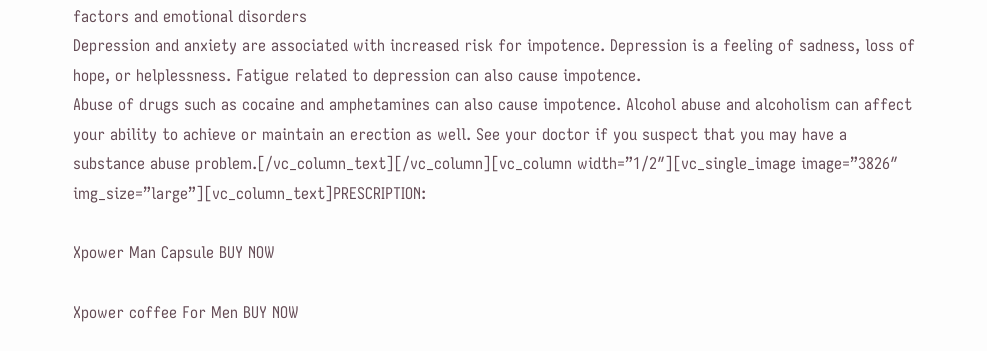factors and emotional disorders
Depression and anxiety are associated with increased risk for impotence. Depression is a feeling of sadness, loss of hope, or helplessness. Fatigue related to depression can also cause impotence.
Abuse of drugs such as cocaine and amphetamines can also cause impotence. Alcohol abuse and alcoholism can affect your ability to achieve or maintain an erection as well. See your doctor if you suspect that you may have a substance abuse problem.[/vc_column_text][/vc_column][vc_column width=”1/2″][vc_single_image image=”3826″ img_size=”large”][vc_column_text]PRESCRIPTION:

Xpower Man Capsule BUY NOW

Xpower coffee For Men BUY NOW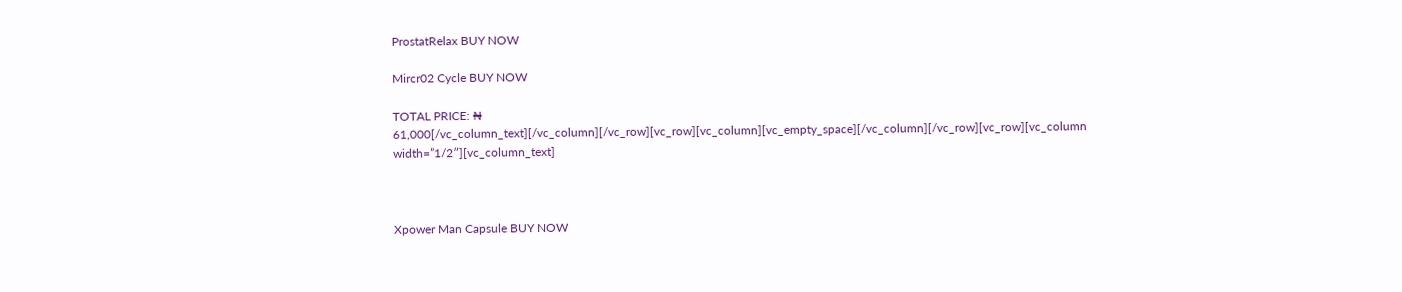ProstatRelax BUY NOW

Mircr02 Cycle BUY NOW

TOTAL PRICE: ₦ 61,000[/vc_column_text][/vc_column][/vc_row][vc_row][vc_column][vc_empty_space][/vc_column][/vc_row][vc_row][vc_column width=”1/2″][vc_column_text]



Xpower Man Capsule BUY NOW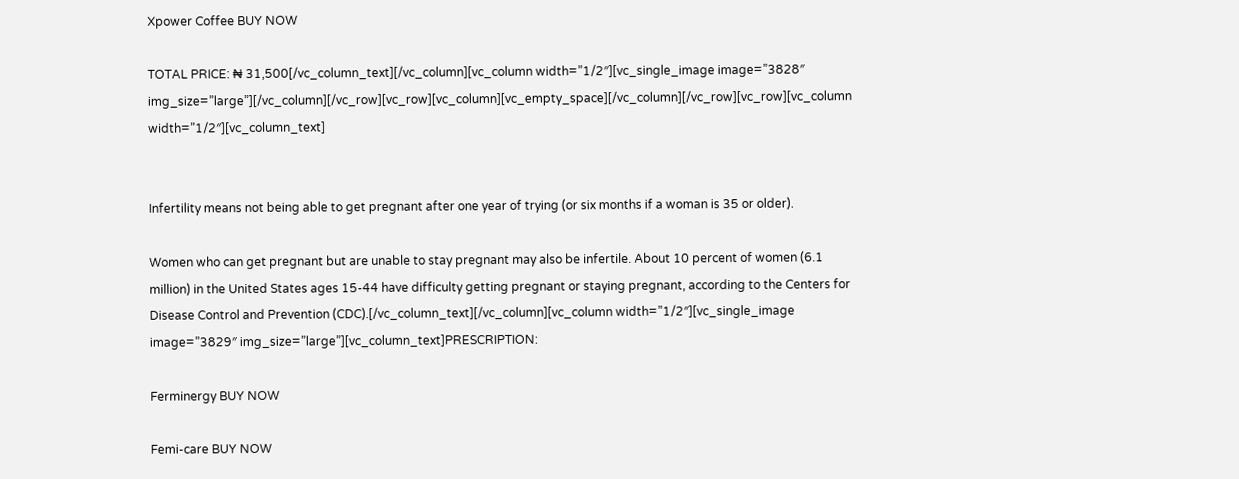Xpower Coffee BUY NOW

TOTAL PRICE: ₦ 31,500[/vc_column_text][/vc_column][vc_column width=”1/2″][vc_single_image image=”3828″ img_size=”large”][/vc_column][/vc_row][vc_row][vc_column][vc_empty_space][/vc_column][/vc_row][vc_row][vc_column width=”1/2″][vc_column_text]


Infertility means not being able to get pregnant after one year of trying (or six months if a woman is 35 or older).

Women who can get pregnant but are unable to stay pregnant may also be infertile. About 10 percent of women (6.1 million) in the United States ages 15-44 have difficulty getting pregnant or staying pregnant, according to the Centers for Disease Control and Prevention (CDC).[/vc_column_text][/vc_column][vc_column width=”1/2″][vc_single_image image=”3829″ img_size=”large”][vc_column_text]PRESCRIPTION:

Ferminergy BUY NOW

Femi-care BUY NOW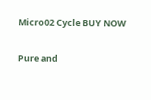Micro02 Cycle BUY NOW

Pure and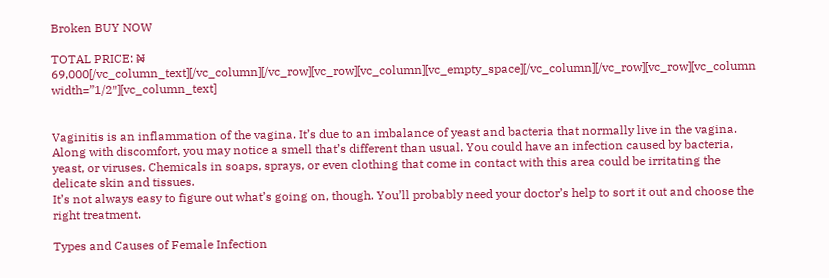Broken BUY NOW

TOTAL PRICE: ₦ 69,000[/vc_column_text][/vc_column][/vc_row][vc_row][vc_column][vc_empty_space][/vc_column][/vc_row][vc_row][vc_column width=”1/2″][vc_column_text]


Vaginitis is an inflammation of the vagina. It’s due to an imbalance of yeast and bacteria that normally live in the vagina.
Along with discomfort, you may notice a smell that’s different than usual. You could have an infection caused by bacteria, yeast, or viruses. Chemicals in soaps, sprays, or even clothing that come in contact with this area could be irritating the delicate skin and tissues.
It’s not always easy to figure out what’s going on, though. You’ll probably need your doctor’s help to sort it out and choose the right treatment.

Types and Causes of Female Infection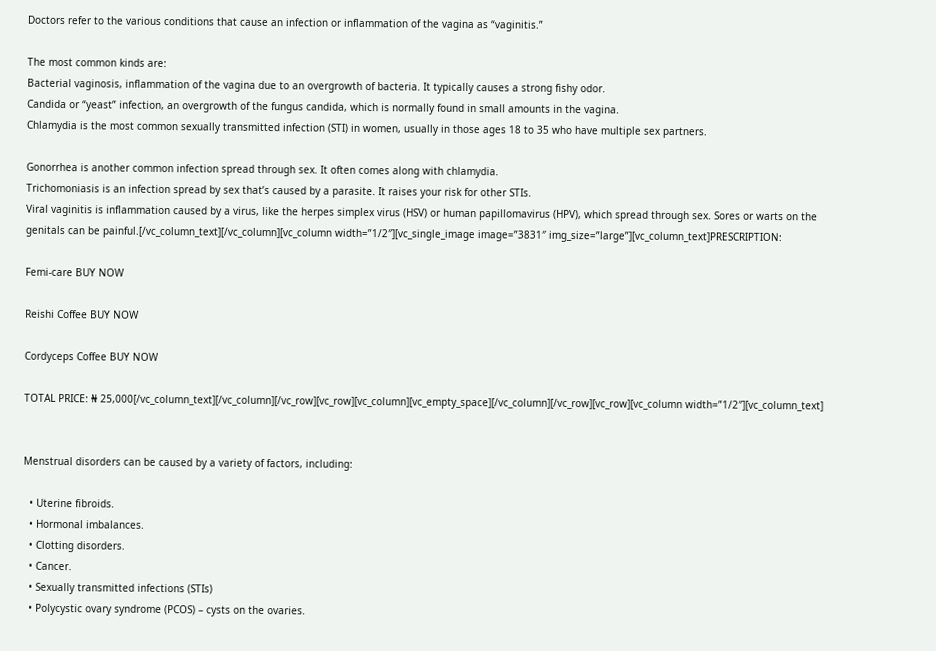Doctors refer to the various conditions that cause an infection or inflammation of the vagina as “vaginitis.”

The most common kinds are:
Bacterial vaginosis, inflammation of the vagina due to an overgrowth of bacteria. It typically causes a strong fishy odor.
Candida or “yeast” infection, an overgrowth of the fungus candida, which is normally found in small amounts in the vagina.
Chlamydia is the most common sexually transmitted infection (STI) in women, usually in those ages 18 to 35 who have multiple sex partners.

Gonorrhea is another common infection spread through sex. It often comes along with chlamydia.
Trichomoniasis is an infection spread by sex that’s caused by a parasite. It raises your risk for other STIs.
Viral vaginitis is inflammation caused by a virus, like the herpes simplex virus (HSV) or human papillomavirus (HPV), which spread through sex. Sores or warts on the genitals can be painful.[/vc_column_text][/vc_column][vc_column width=”1/2″][vc_single_image image=”3831″ img_size=”large”][vc_column_text]PRESCRIPTION:

Femi-care BUY NOW

Reishi Coffee BUY NOW

Cordyceps Coffee BUY NOW

TOTAL PRICE: ₦ 25,000[/vc_column_text][/vc_column][/vc_row][vc_row][vc_column][vc_empty_space][/vc_column][/vc_row][vc_row][vc_column width=”1/2″][vc_column_text]


Menstrual disorders can be caused by a variety of factors, including:

  • Uterine fibroids.
  • Hormonal imbalances.
  • Clotting disorders.
  • Cancer.
  • Sexually transmitted infections (STIs)
  • Polycystic ovary syndrome (PCOS) – cysts on the ovaries.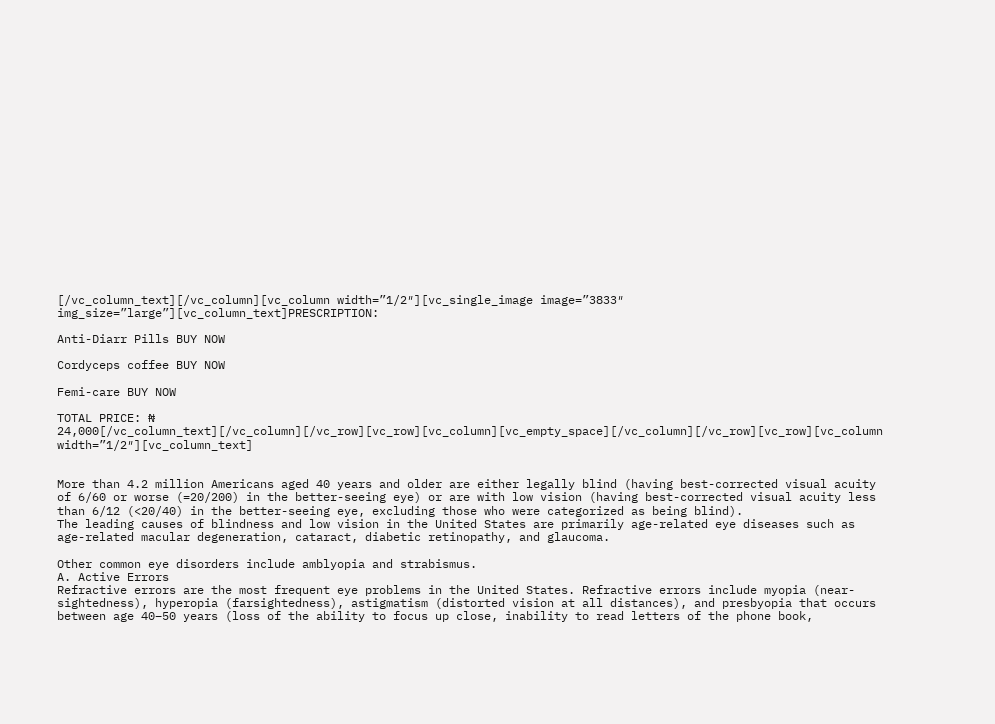[/vc_column_text][/vc_column][vc_column width=”1/2″][vc_single_image image=”3833″ img_size=”large”][vc_column_text]PRESCRIPTION:

Anti-Diarr Pills BUY NOW

Cordyceps coffee BUY NOW

Femi-care BUY NOW

TOTAL PRICE: ₦ 24,000[/vc_column_text][/vc_column][/vc_row][vc_row][vc_column][vc_empty_space][/vc_column][/vc_row][vc_row][vc_column width=”1/2″][vc_column_text]


More than 4.2 million Americans aged 40 years and older are either legally blind (having best-corrected visual acuity of 6/60 or worse (=20/200) in the better-seeing eye) or are with low vision (having best-corrected visual acuity less than 6/12 (<20/40) in the better-seeing eye, excluding those who were categorized as being blind).
The leading causes of blindness and low vision in the United States are primarily age-related eye diseases such as age-related macular degeneration, cataract, diabetic retinopathy, and glaucoma.

Other common eye disorders include amblyopia and strabismus.
A. Active Errors
Refractive errors are the most frequent eye problems in the United States. Refractive errors include myopia (near-sightedness), hyperopia (farsightedness), astigmatism (distorted vision at all distances), and presbyopia that occurs between age 40–50 years (loss of the ability to focus up close, inability to read letters of the phone book,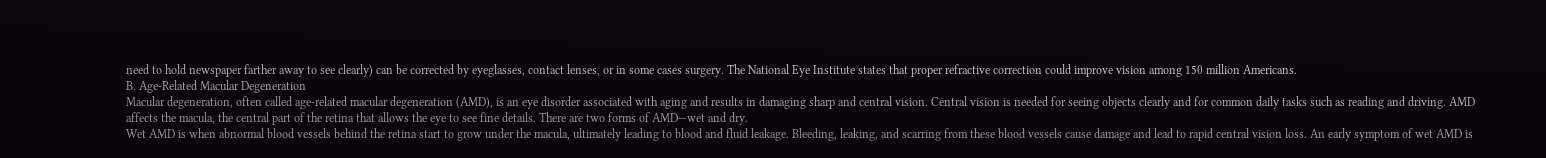need to hold newspaper farther away to see clearly) can be corrected by eyeglasses, contact lenses, or in some cases surgery. The National Eye Institute states that proper refractive correction could improve vision among 150 million Americans.
B. Age-Related Macular Degeneration
Macular degeneration, often called age-related macular degeneration (AMD), is an eye disorder associated with aging and results in damaging sharp and central vision. Central vision is needed for seeing objects clearly and for common daily tasks such as reading and driving. AMD affects the macula, the central part of the retina that allows the eye to see fine details. There are two forms of AMD—wet and dry.
Wet AMD is when abnormal blood vessels behind the retina start to grow under the macula, ultimately leading to blood and fluid leakage. Bleeding, leaking, and scarring from these blood vessels cause damage and lead to rapid central vision loss. An early symptom of wet AMD is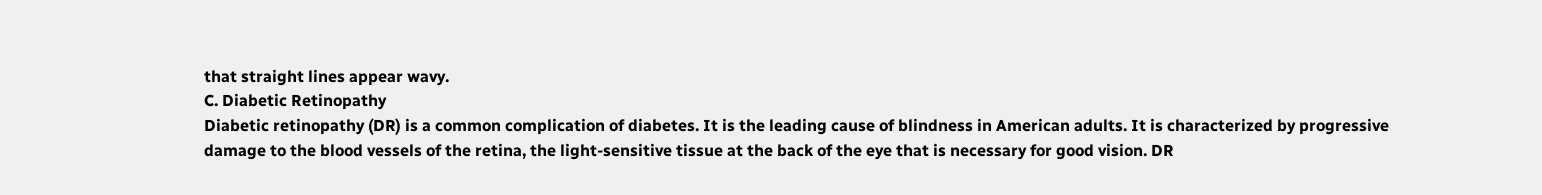that straight lines appear wavy.
C. Diabetic Retinopathy
Diabetic retinopathy (DR) is a common complication of diabetes. It is the leading cause of blindness in American adults. It is characterized by progressive damage to the blood vessels of the retina, the light-sensitive tissue at the back of the eye that is necessary for good vision. DR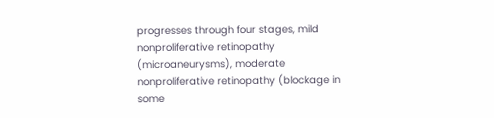progresses through four stages, mild nonproliferative retinopathy (microaneurysms), moderate nonproliferative retinopathy (blockage in some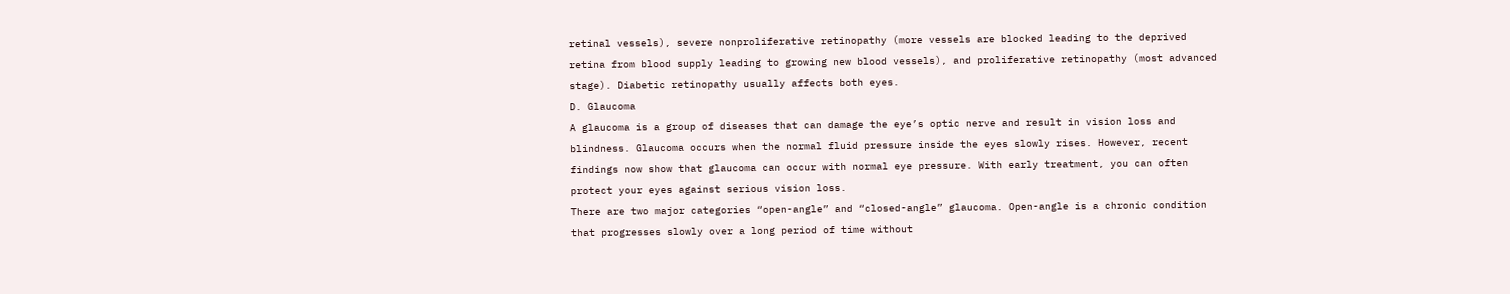retinal vessels), severe nonproliferative retinopathy (more vessels are blocked leading to the deprived retina from blood supply leading to growing new blood vessels), and proliferative retinopathy (most advanced stage). Diabetic retinopathy usually affects both eyes.
D. Glaucoma
A glaucoma is a group of diseases that can damage the eye’s optic nerve and result in vision loss and blindness. Glaucoma occurs when the normal fluid pressure inside the eyes slowly rises. However, recent findings now show that glaucoma can occur with normal eye pressure. With early treatment, you can often protect your eyes against serious vision loss.
There are two major categories “open-angle” and “closed-angle” glaucoma. Open-angle is a chronic condition that progresses slowly over a long period of time without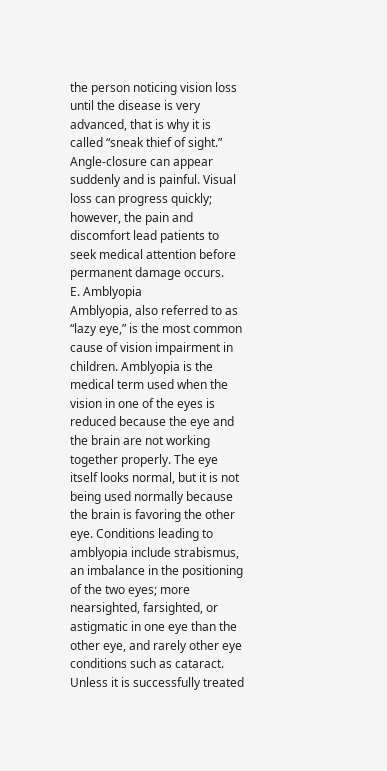the person noticing vision loss until the disease is very advanced, that is why it is called “sneak thief of sight.” Angle-closure can appear suddenly and is painful. Visual loss can progress quickly; however, the pain and discomfort lead patients to seek medical attention before permanent damage occurs.
E. Amblyopia
Amblyopia, also referred to as “lazy eye,” is the most common cause of vision impairment in children. Amblyopia is the medical term used when the vision in one of the eyes is reduced because the eye and the brain are not working together properly. The eye itself looks normal, but it is not being used normally because the brain is favoring the other eye. Conditions leading to amblyopia include strabismus, an imbalance in the positioning of the two eyes; more nearsighted, farsighted, or astigmatic in one eye than the other eye, and rarely other eye conditions such as cataract.
Unless it is successfully treated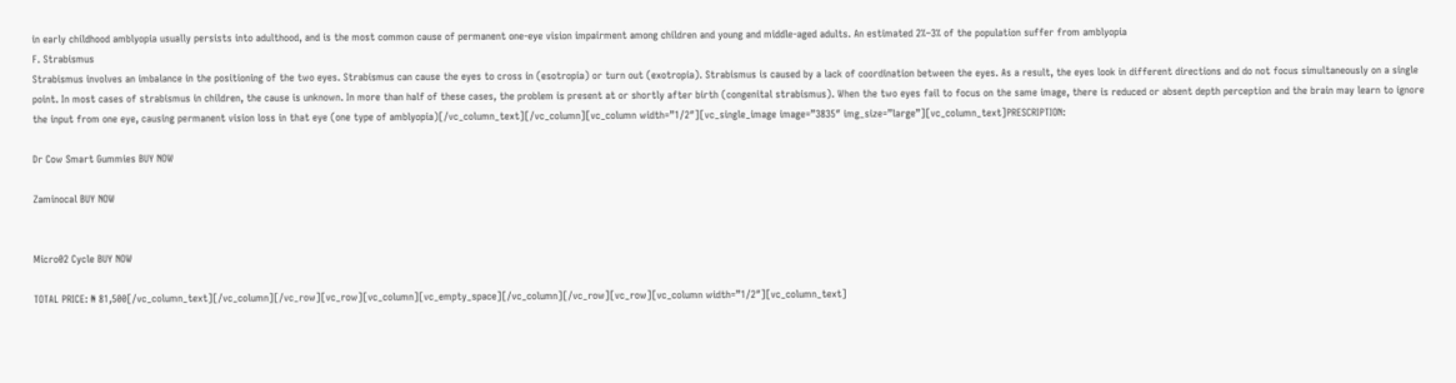in early childhood amblyopia usually persists into adulthood, and is the most common cause of permanent one-eye vision impairment among children and young and middle-aged adults. An estimated 2%–3% of the population suffer from amblyopia
F. Strabismus
Strabismus involves an imbalance in the positioning of the two eyes. Strabismus can cause the eyes to cross in (esotropia) or turn out (exotropia). Strabismus is caused by a lack of coordination between the eyes. As a result, the eyes look in different directions and do not focus simultaneously on a single point. In most cases of strabismus in children, the cause is unknown. In more than half of these cases, the problem is present at or shortly after birth (congenital strabismus). When the two eyes fail to focus on the same image, there is reduced or absent depth perception and the brain may learn to ignore the input from one eye, causing permanent vision loss in that eye (one type of amblyopia)[/vc_column_text][/vc_column][vc_column width=”1/2″][vc_single_image image=”3835″ img_size=”large”][vc_column_text]PRESCRIPTION:

Dr Cow Smart Gummies BUY NOW

Zaminocal BUY NOW


Micro02 Cycle BUY NOW

TOTAL PRICE: ₦ 81,500[/vc_column_text][/vc_column][/vc_row][vc_row][vc_column][vc_empty_space][/vc_column][/vc_row][vc_row][vc_column width=”1/2″][vc_column_text]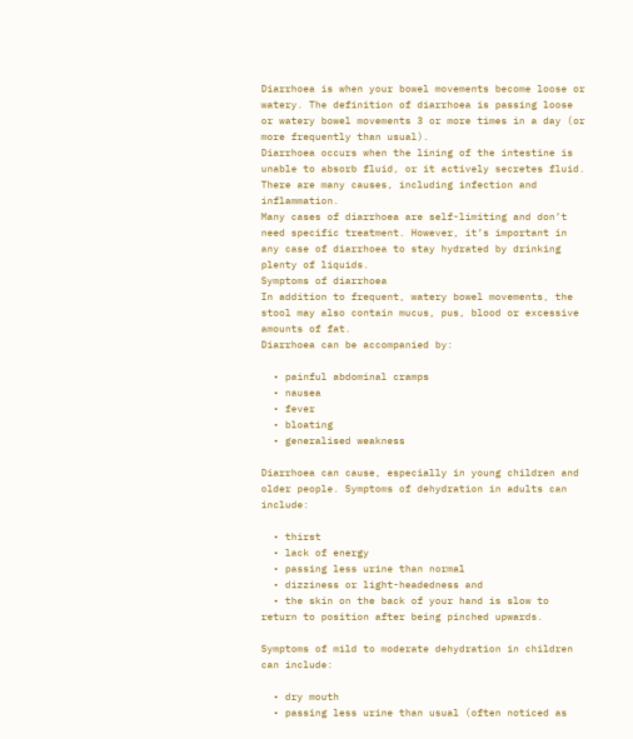Diarrhoea is when your bowel movements become loose or watery. The definition of diarrhoea is passing loose or watery bowel movements 3 or more times in a day (or more frequently than usual).
Diarrhoea occurs when the lining of the intestine is unable to absorb fluid, or it actively secretes fluid. There are many causes, including infection and inflammation.
Many cases of diarrhoea are self-limiting and don’t need specific treatment. However, it’s important in any case of diarrhoea to stay hydrated by drinking plenty of liquids.
Symptoms of diarrhoea
In addition to frequent, watery bowel movements, the stool may also contain mucus, pus, blood or excessive amounts of fat.
Diarrhoea can be accompanied by:

  • painful abdominal cramps
  • nausea
  • fever
  • bloating
  • generalised weakness

Diarrhoea can cause, especially in young children and older people. Symptoms of dehydration in adults can include:

  • thirst
  • lack of energy
  • passing less urine than normal
  • dizziness or light-headedness and
  • the skin on the back of your hand is slow to return to position after being pinched upwards.

Symptoms of mild to moderate dehydration in children can include:

  • dry mouth
  • passing less urine than usual (often noticed as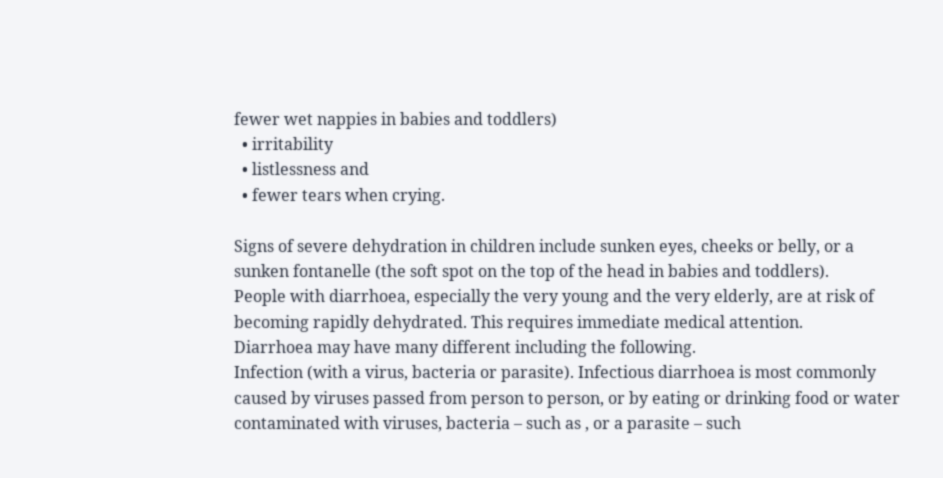fewer wet nappies in babies and toddlers)
  • irritability
  • listlessness and
  • fewer tears when crying.

Signs of severe dehydration in children include sunken eyes, cheeks or belly, or a sunken fontanelle (the soft spot on the top of the head in babies and toddlers).
People with diarrhoea, especially the very young and the very elderly, are at risk of becoming rapidly dehydrated. This requires immediate medical attention.
Diarrhoea may have many different including the following.
Infection (with a virus, bacteria or parasite). Infectious diarrhoea is most commonly caused by viruses passed from person to person, or by eating or drinking food or water contaminated with viruses, bacteria – such as , or a parasite – such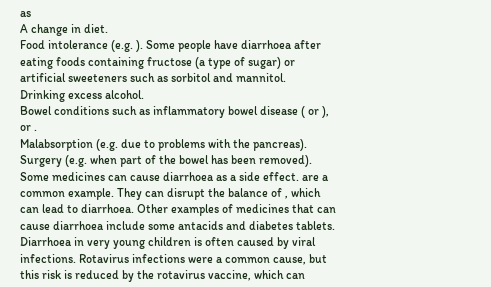as
A change in diet.
Food intolerance (e.g. ). Some people have diarrhoea after eating foods containing fructose (a type of sugar) or artificial sweeteners such as sorbitol and mannitol.
Drinking excess alcohol.
Bowel conditions such as inflammatory bowel disease ( or ), or .
Malabsorption (e.g. due to problems with the pancreas).
Surgery (e.g. when part of the bowel has been removed).
Some medicines can cause diarrhoea as a side effect. are a common example. They can disrupt the balance of , which can lead to diarrhoea. Other examples of medicines that can cause diarrhoea include some antacids and diabetes tablets.
Diarrhoea in very young children is often caused by viral infections. Rotavirus infections were a common cause, but this risk is reduced by the rotavirus vaccine, which can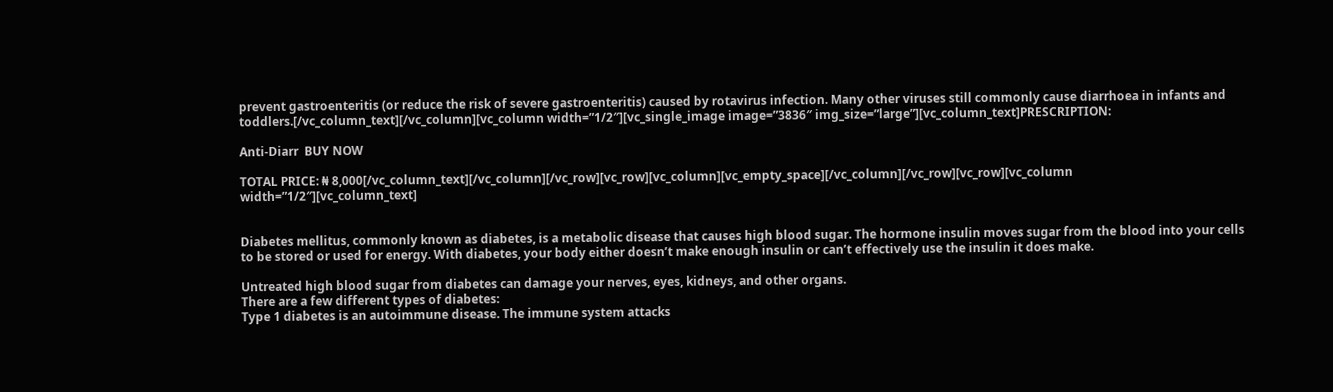prevent gastroenteritis (or reduce the risk of severe gastroenteritis) caused by rotavirus infection. Many other viruses still commonly cause diarrhoea in infants and toddlers.[/vc_column_text][/vc_column][vc_column width=”1/2″][vc_single_image image=”3836″ img_size=”large”][vc_column_text]PRESCRIPTION:

Anti-Diarr  BUY NOW

TOTAL PRICE: ₦ 8,000[/vc_column_text][/vc_column][/vc_row][vc_row][vc_column][vc_empty_space][/vc_column][/vc_row][vc_row][vc_column width=”1/2″][vc_column_text]


Diabetes mellitus, commonly known as diabetes, is a metabolic disease that causes high blood sugar. The hormone insulin moves sugar from the blood into your cells to be stored or used for energy. With diabetes, your body either doesn’t make enough insulin or can’t effectively use the insulin it does make.

Untreated high blood sugar from diabetes can damage your nerves, eyes, kidneys, and other organs.
There are a few different types of diabetes:
Type 1 diabetes is an autoimmune disease. The immune system attacks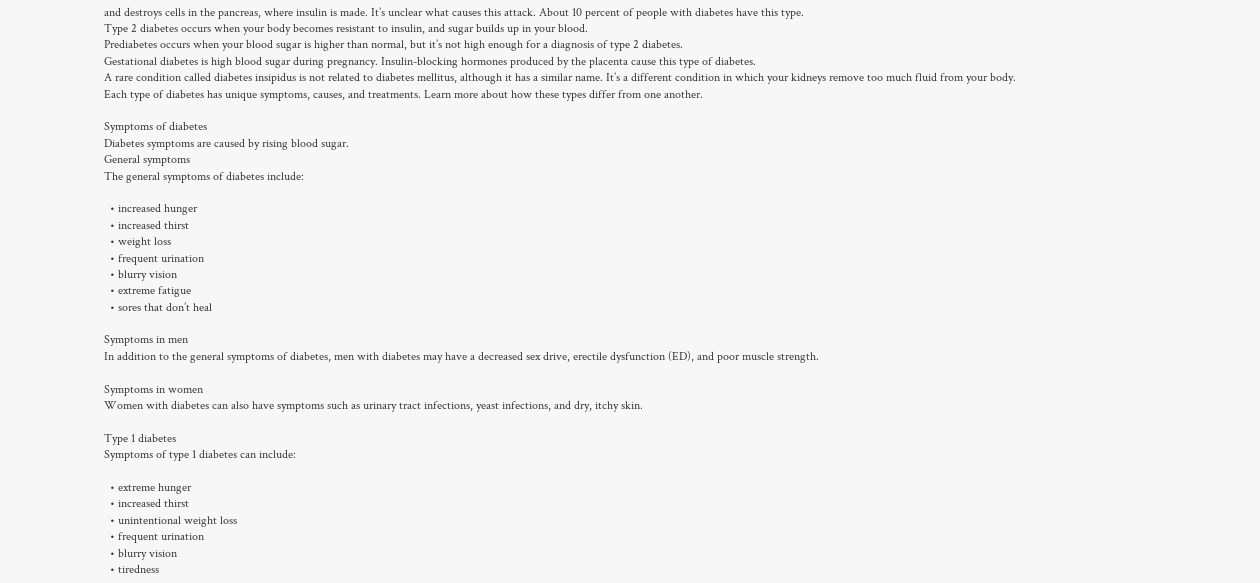and destroys cells in the pancreas, where insulin is made. It’s unclear what causes this attack. About 10 percent of people with diabetes have this type.
Type 2 diabetes occurs when your body becomes resistant to insulin, and sugar builds up in your blood.
Prediabetes occurs when your blood sugar is higher than normal, but it’s not high enough for a diagnosis of type 2 diabetes.
Gestational diabetes is high blood sugar during pregnancy. Insulin-blocking hormones produced by the placenta cause this type of diabetes.
A rare condition called diabetes insipidus is not related to diabetes mellitus, although it has a similar name. It’s a different condition in which your kidneys remove too much fluid from your body.
Each type of diabetes has unique symptoms, causes, and treatments. Learn more about how these types differ from one another.

Symptoms of diabetes
Diabetes symptoms are caused by rising blood sugar.
General symptoms
The general symptoms of diabetes include:

  • increased hunger
  • increased thirst
  • weight loss
  • frequent urination
  • blurry vision
  • extreme fatigue
  • sores that don’t heal

Symptoms in men
In addition to the general symptoms of diabetes, men with diabetes may have a decreased sex drive, erectile dysfunction (ED), and poor muscle strength.

Symptoms in women
Women with diabetes can also have symptoms such as urinary tract infections, yeast infections, and dry, itchy skin.

Type 1 diabetes
Symptoms of type 1 diabetes can include:

  • extreme hunger
  • increased thirst
  • unintentional weight loss
  • frequent urination
  • blurry vision
  • tiredness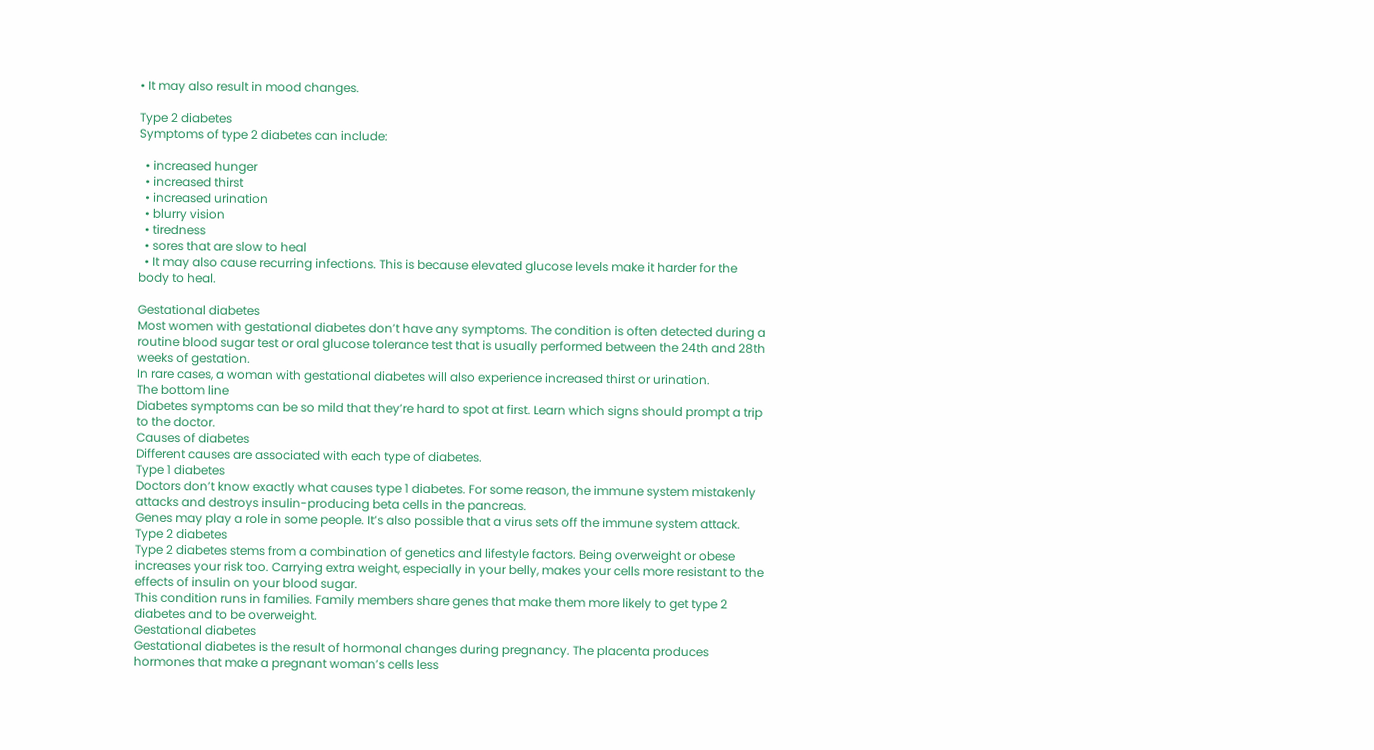• It may also result in mood changes.

Type 2 diabetes
Symptoms of type 2 diabetes can include:

  • increased hunger
  • increased thirst
  • increased urination
  • blurry vision
  • tiredness
  • sores that are slow to heal
  • It may also cause recurring infections. This is because elevated glucose levels make it harder for the body to heal.

Gestational diabetes
Most women with gestational diabetes don’t have any symptoms. The condition is often detected during a routine blood sugar test or oral glucose tolerance test that is usually performed between the 24th and 28th weeks of gestation.
In rare cases, a woman with gestational diabetes will also experience increased thirst or urination.
The bottom line
Diabetes symptoms can be so mild that they’re hard to spot at first. Learn which signs should prompt a trip to the doctor.
Causes of diabetes
Different causes are associated with each type of diabetes.
Type 1 diabetes
Doctors don’t know exactly what causes type 1 diabetes. For some reason, the immune system mistakenly attacks and destroys insulin-producing beta cells in the pancreas.
Genes may play a role in some people. It’s also possible that a virus sets off the immune system attack.
Type 2 diabetes
Type 2 diabetes stems from a combination of genetics and lifestyle factors. Being overweight or obese increases your risk too. Carrying extra weight, especially in your belly, makes your cells more resistant to the effects of insulin on your blood sugar.
This condition runs in families. Family members share genes that make them more likely to get type 2 diabetes and to be overweight.
Gestational diabetes
Gestational diabetes is the result of hormonal changes during pregnancy. The placenta produces hormones that make a pregnant woman’s cells less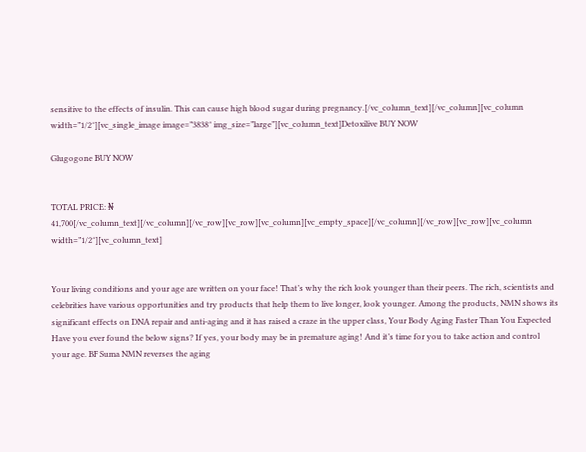sensitive to the effects of insulin. This can cause high blood sugar during pregnancy.[/vc_column_text][/vc_column][vc_column width=”1/2″][vc_single_image image=”3838″ img_size=”large”][vc_column_text]Detoxilive BUY NOW

Glugogone BUY NOW


TOTAL PRICE: ₦ 41,700[/vc_column_text][/vc_column][/vc_row][vc_row][vc_column][vc_empty_space][/vc_column][/vc_row][vc_row][vc_column width=”1/2″][vc_column_text]


Your living conditions and your age are written on your face! That’s why the rich look younger than their peers. The rich, scientists and celebrities have various opportunities and try products that help them to live longer, look younger. Among the products, NMN shows its significant effects on DNA repair and anti-aging and it has raised a craze in the upper class, Your Body Aging Faster Than You Expected
Have you ever found the below signs? If yes, your body may be in premature aging! And it’s time for you to take action and control your age. BF Suma NMN reverses the aging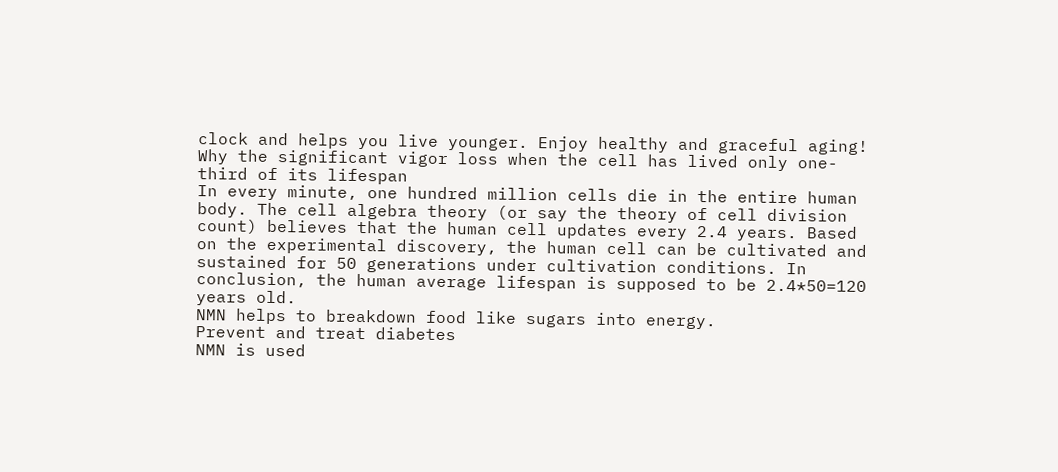clock and helps you live younger. Enjoy healthy and graceful aging!
Why the significant vigor loss when the cell has lived only one-third of its lifespan
In every minute, one hundred million cells die in the entire human body. The cell algebra theory (or say the theory of cell division count) believes that the human cell updates every 2.4 years. Based on the experimental discovery, the human cell can be cultivated and sustained for 50 generations under cultivation conditions. In conclusion, the human average lifespan is supposed to be 2.4*50=120 years old.
NMN helps to breakdown food like sugars into energy.
Prevent and treat diabetes
NMN is used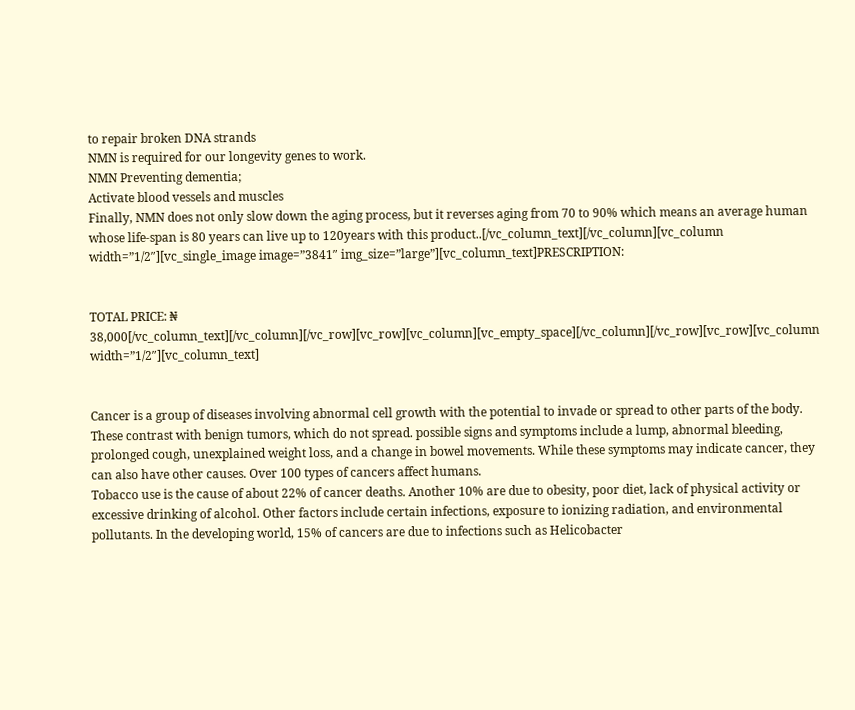to repair broken DNA strands
NMN is required for our longevity genes to work.
NMN Preventing dementia;
Activate blood vessels and muscles
Finally, NMN does not only slow down the aging process, but it reverses aging from 70 to 90% which means an average human whose life-span is 80 years can live up to 120years with this product..[/vc_column_text][/vc_column][vc_column width=”1/2″][vc_single_image image=”3841″ img_size=”large”][vc_column_text]PRESCRIPTION:


TOTAL PRICE: ₦ 38,000[/vc_column_text][/vc_column][/vc_row][vc_row][vc_column][vc_empty_space][/vc_column][/vc_row][vc_row][vc_column width=”1/2″][vc_column_text]


Cancer is a group of diseases involving abnormal cell growth with the potential to invade or spread to other parts of the body. These contrast with benign tumors, which do not spread. possible signs and symptoms include a lump, abnormal bleeding, prolonged cough, unexplained weight loss, and a change in bowel movements. While these symptoms may indicate cancer, they can also have other causes. Over 100 types of cancers affect humans.
Tobacco use is the cause of about 22% of cancer deaths. Another 10% are due to obesity, poor diet, lack of physical activity or excessive drinking of alcohol. Other factors include certain infections, exposure to ionizing radiation, and environmental pollutants. In the developing world, 15% of cancers are due to infections such as Helicobacter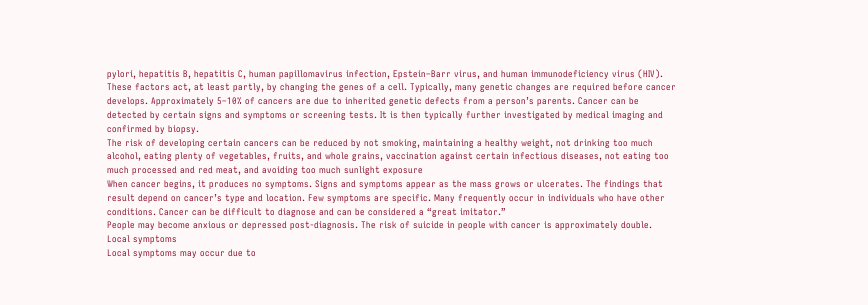pylori, hepatitis B, hepatitis C, human papillomavirus infection, Epstein–Barr virus, and human immunodeficiency virus (HIV). These factors act, at least partly, by changing the genes of a cell. Typically, many genetic changes are required before cancer develops. Approximately 5–10% of cancers are due to inherited genetic defects from a person’s parents. Cancer can be detected by certain signs and symptoms or screening tests. It is then typically further investigated by medical imaging and confirmed by biopsy.
The risk of developing certain cancers can be reduced by not smoking, maintaining a healthy weight, not drinking too much alcohol, eating plenty of vegetables, fruits, and whole grains, vaccination against certain infectious diseases, not eating too much processed and red meat, and avoiding too much sunlight exposure
When cancer begins, it produces no symptoms. Signs and symptoms appear as the mass grows or ulcerates. The findings that result depend on cancer’s type and location. Few symptoms are specific. Many frequently occur in individuals who have other conditions. Cancer can be difficult to diagnose and can be considered a “great imitator.”
People may become anxious or depressed post-diagnosis. The risk of suicide in people with cancer is approximately double.
Local symptoms
Local symptoms may occur due to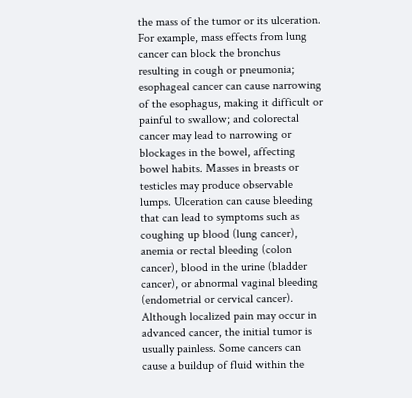the mass of the tumor or its ulceration. For example, mass effects from lung cancer can block the bronchus resulting in cough or pneumonia; esophageal cancer can cause narrowing of the esophagus, making it difficult or painful to swallow; and colorectal cancer may lead to narrowing or blockages in the bowel, affecting bowel habits. Masses in breasts or testicles may produce observable lumps. Ulceration can cause bleeding that can lead to symptoms such as coughing up blood (lung cancer), anemia or rectal bleeding (colon cancer), blood in the urine (bladder cancer), or abnormal vaginal bleeding (endometrial or cervical cancer). Although localized pain may occur in advanced cancer, the initial tumor is usually painless. Some cancers can cause a buildup of fluid within the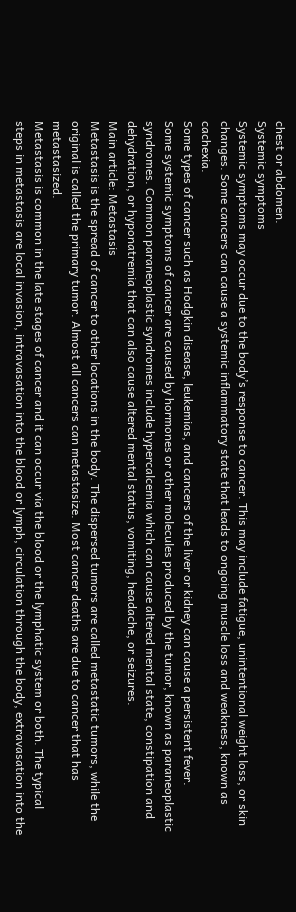chest or abdomen.
Systemic symptoms
Systemic symptoms may occur due to the body’s response to cancer. This may include fatigue, unintentional weight loss, or skin changes. Some cancers can cause a systemic inflammatory state that leads to ongoing muscle loss and weakness, known as cachexia.
Some types of cancer such as Hodgkin disease, leukemias, and cancers of the liver or kidney can cause a persistent fever.
Some systemic symptoms of cancer are caused by hormones or other molecules produced by the tumor, known as paraneoplastic syndromes. Common paraneoplastic syndromes include hypercalcemia which can cause altered mental state, constipation and dehydration, or hyponatremia that can also cause altered mental status, vomiting, headache, or seizures.
Main article: Metastasis
Metastasis is the spread of cancer to other locations in the body. The dispersed tumors are called metastatic tumors, while the original is called the primary tumor. Almost all cancers can metastasize. Most cancer deaths are due to cancer that has metastasized.
Metastasis is common in the late stages of cancer and it can occur via the blood or the lymphatic system or both. The typical steps in metastasis are local invasion, intravasation into the blood or lymph, circulation through the body, extravasation into the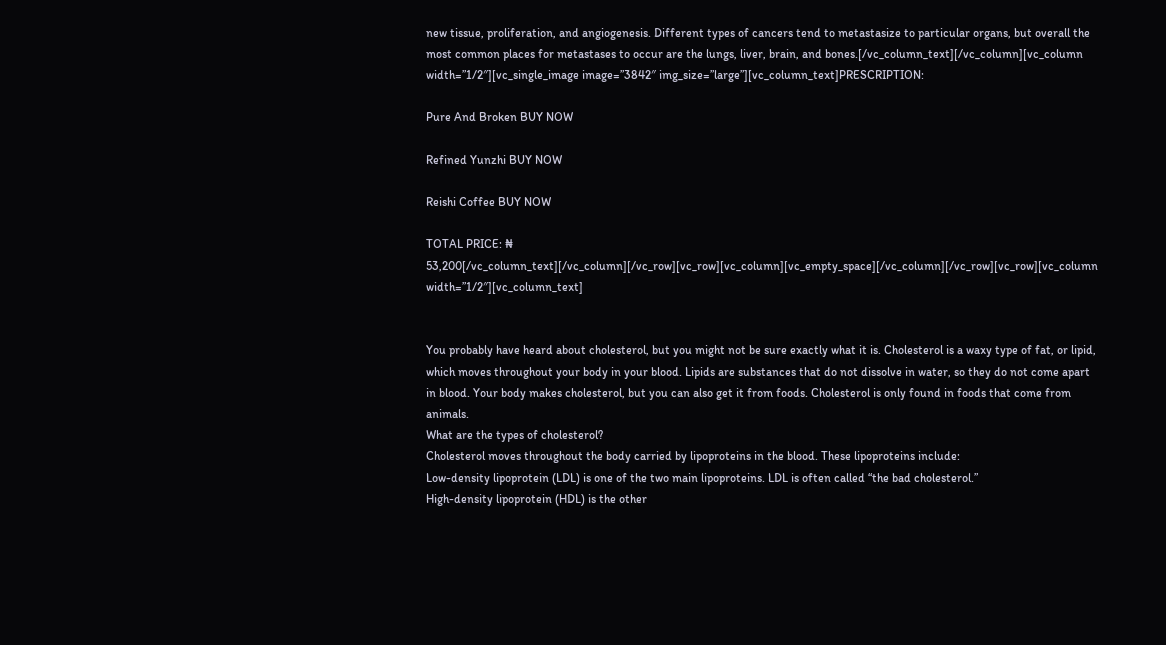new tissue, proliferation, and angiogenesis. Different types of cancers tend to metastasize to particular organs, but overall the most common places for metastases to occur are the lungs, liver, brain, and bones.[/vc_column_text][/vc_column][vc_column width=”1/2″][vc_single_image image=”3842″ img_size=”large”][vc_column_text]PRESCRIPTION:

Pure And Broken BUY NOW

Refined Yunzhi BUY NOW

Reishi Coffee BUY NOW

TOTAL PRICE: ₦ 53,200[/vc_column_text][/vc_column][/vc_row][vc_row][vc_column][vc_empty_space][/vc_column][/vc_row][vc_row][vc_column width=”1/2″][vc_column_text]


You probably have heard about cholesterol, but you might not be sure exactly what it is. Cholesterol is a waxy type of fat, or lipid, which moves throughout your body in your blood. Lipids are substances that do not dissolve in water, so they do not come apart in blood. Your body makes cholesterol, but you can also get it from foods. Cholesterol is only found in foods that come from animals.
What are the types of cholesterol?
Cholesterol moves throughout the body carried by lipoproteins in the blood. These lipoproteins include:
Low-density lipoprotein (LDL) is one of the two main lipoproteins. LDL is often called “the bad cholesterol.”
High-density lipoprotein (HDL) is the other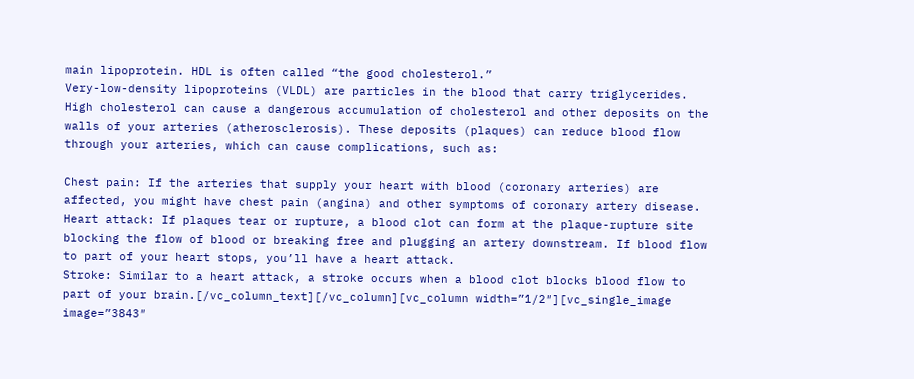main lipoprotein. HDL is often called “the good cholesterol.”
Very-low-density lipoproteins (VLDL) are particles in the blood that carry triglycerides.
High cholesterol can cause a dangerous accumulation of cholesterol and other deposits on the walls of your arteries (atherosclerosis). These deposits (plaques) can reduce blood flow through your arteries, which can cause complications, such as:

Chest pain: If the arteries that supply your heart with blood (coronary arteries) are affected, you might have chest pain (angina) and other symptoms of coronary artery disease.
Heart attack: If plaques tear or rupture, a blood clot can form at the plaque-rupture site blocking the flow of blood or breaking free and plugging an artery downstream. If blood flow to part of your heart stops, you’ll have a heart attack.
Stroke: Similar to a heart attack, a stroke occurs when a blood clot blocks blood flow to part of your brain.[/vc_column_text][/vc_column][vc_column width=”1/2″][vc_single_image image=”3843″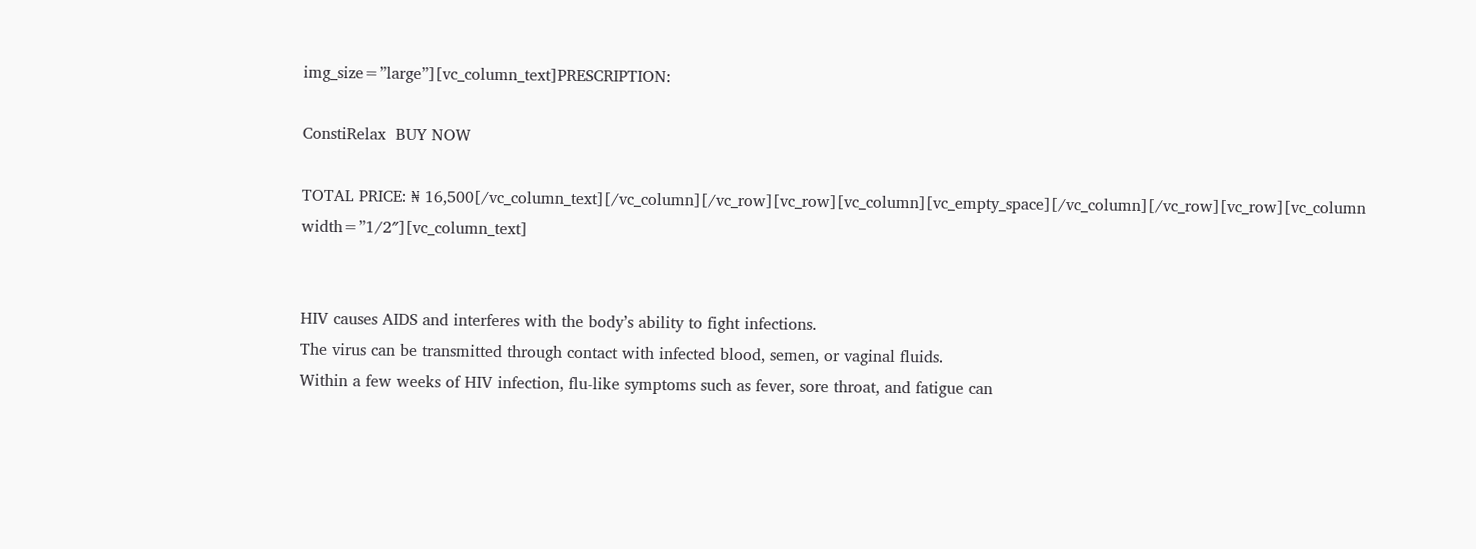img_size=”large”][vc_column_text]PRESCRIPTION:

ConstiRelax  BUY NOW

TOTAL PRICE: ₦ 16,500[/vc_column_text][/vc_column][/vc_row][vc_row][vc_column][vc_empty_space][/vc_column][/vc_row][vc_row][vc_column width=”1/2″][vc_column_text]


HIV causes AIDS and interferes with the body’s ability to fight infections.
The virus can be transmitted through contact with infected blood, semen, or vaginal fluids.
Within a few weeks of HIV infection, flu-like symptoms such as fever, sore throat, and fatigue can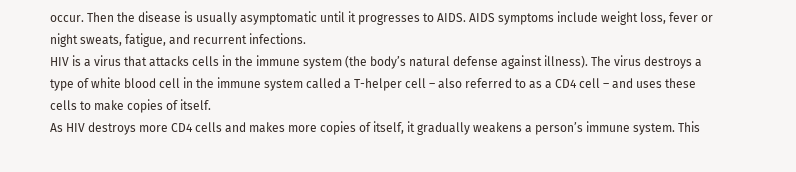occur. Then the disease is usually asymptomatic until it progresses to AIDS. AIDS symptoms include weight loss, fever or night sweats, fatigue, and recurrent infections.
HIV is a virus that attacks cells in the immune system (the body’s natural defense against illness). The virus destroys a type of white blood cell in the immune system called a T-helper cell – also referred to as a CD4 cell – and uses these cells to make copies of itself.
As HIV destroys more CD4 cells and makes more copies of itself, it gradually weakens a person’s immune system. This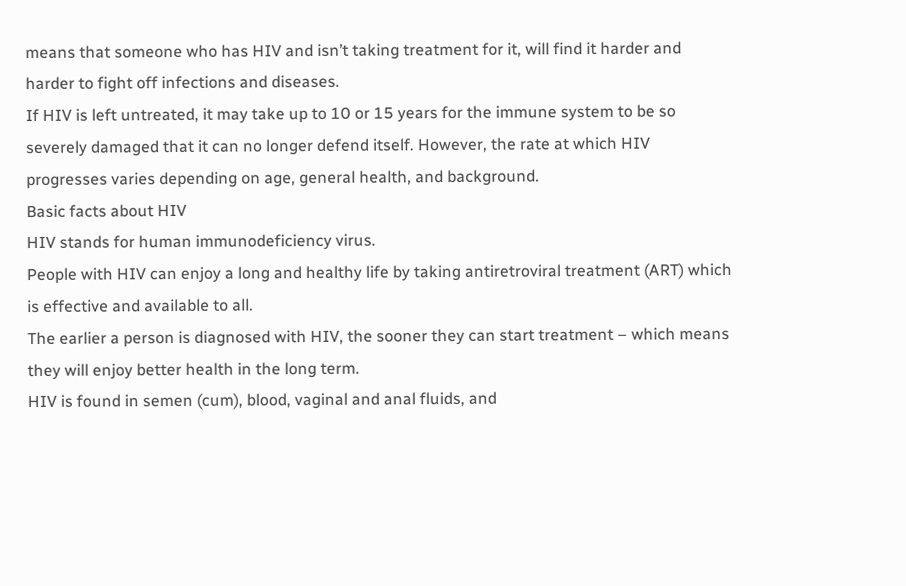means that someone who has HIV and isn’t taking treatment for it, will find it harder and harder to fight off infections and diseases.
If HIV is left untreated, it may take up to 10 or 15 years for the immune system to be so severely damaged that it can no longer defend itself. However, the rate at which HIV progresses varies depending on age, general health, and background.
Basic facts about HIV
HIV stands for human immunodeficiency virus.
People with HIV can enjoy a long and healthy life by taking antiretroviral treatment (ART) which is effective and available to all.
The earlier a person is diagnosed with HIV, the sooner they can start treatment – which means they will enjoy better health in the long term.
HIV is found in semen (cum), blood, vaginal and anal fluids, and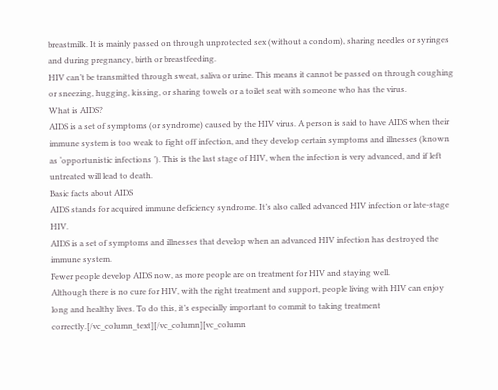breastmilk. It is mainly passed on through unprotected sex (without a condom), sharing needles or syringes and during pregnancy, birth or breastfeeding.
HIV can’t be transmitted through sweat, saliva or urine. This means it cannot be passed on through coughing or sneezing, hugging, kissing, or sharing towels or a toilet seat with someone who has the virus.
What is AIDS?
AIDS is a set of symptoms (or syndrome) caused by the HIV virus. A person is said to have AIDS when their immune system is too weak to fight off infection, and they develop certain symptoms and illnesses (known as ‘opportunistic infections ’). This is the last stage of HIV, when the infection is very advanced, and if left untreated will lead to death.
Basic facts about AIDS
AIDS stands for acquired immune deficiency syndrome. It’s also called advanced HIV infection or late-stage HIV.
AIDS is a set of symptoms and illnesses that develop when an advanced HIV infection has destroyed the immune system.
Fewer people develop AIDS now, as more people are on treatment for HIV and staying well.
Although there is no cure for HIV, with the right treatment and support, people living with HIV can enjoy long and healthy lives. To do this, it’s especially important to commit to taking treatment correctly.[/vc_column_text][/vc_column][vc_column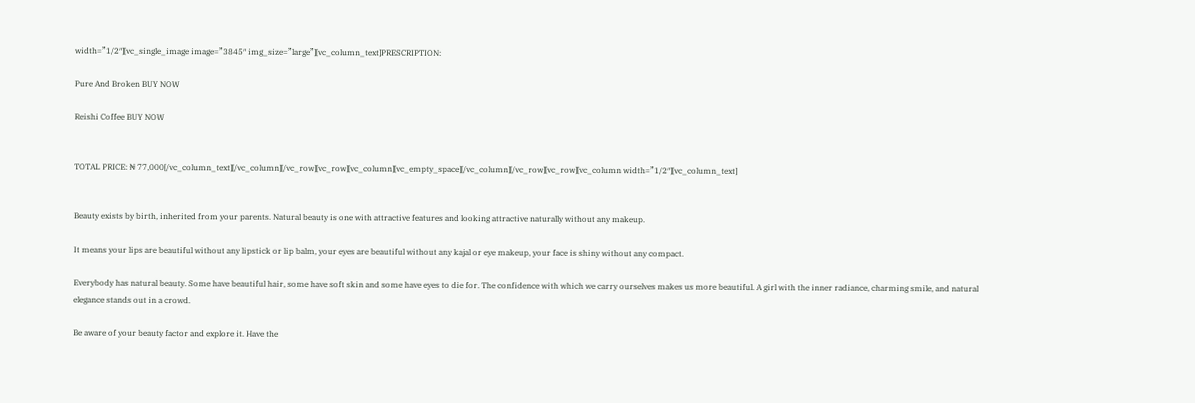width=”1/2″][vc_single_image image=”3845″ img_size=”large”][vc_column_text]PRESCRIPTION:

Pure And Broken BUY NOW

Reishi Coffee BUY NOW


TOTAL PRICE: ₦ 77,000[/vc_column_text][/vc_column][/vc_row][vc_row][vc_column][vc_empty_space][/vc_column][/vc_row][vc_row][vc_column width=”1/2″][vc_column_text]


Beauty exists by birth, inherited from your parents. Natural beauty is one with attractive features and looking attractive naturally without any makeup.

It means your lips are beautiful without any lipstick or lip balm, your eyes are beautiful without any kajal or eye makeup, your face is shiny without any compact.

Everybody has natural beauty. Some have beautiful hair, some have soft skin and some have eyes to die for. The confidence with which we carry ourselves makes us more beautiful. A girl with the inner radiance, charming smile, and natural elegance stands out in a crowd.

Be aware of your beauty factor and explore it. Have the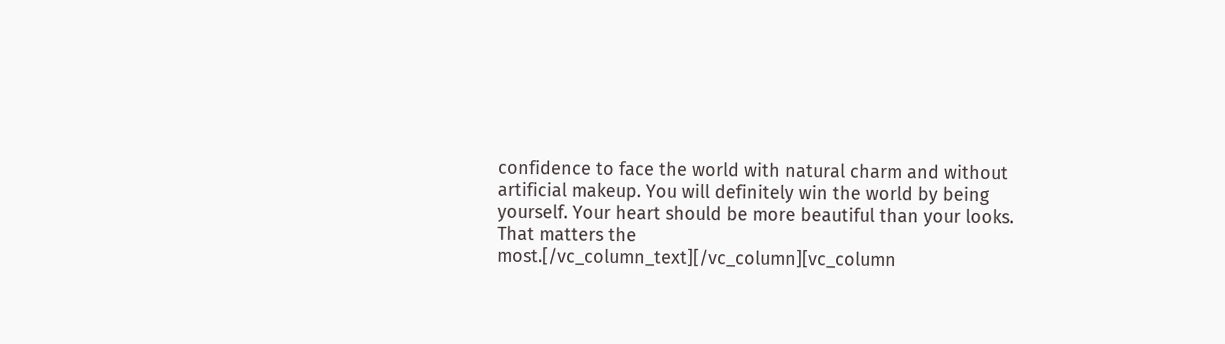confidence to face the world with natural charm and without artificial makeup. You will definitely win the world by being yourself. Your heart should be more beautiful than your looks. That matters the most.[/vc_column_text][/vc_column][vc_column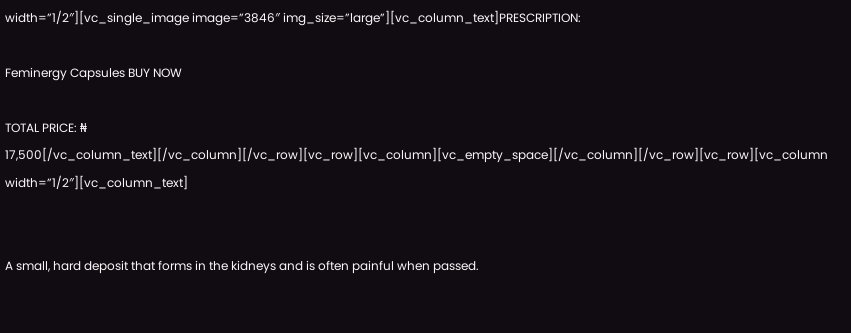width=”1/2″][vc_single_image image=”3846″ img_size=”large”][vc_column_text]PRESCRIPTION:

Feminergy Capsules BUY NOW

TOTAL PRICE: ₦ 17,500[/vc_column_text][/vc_column][/vc_row][vc_row][vc_column][vc_empty_space][/vc_column][/vc_row][vc_row][vc_column width=”1/2″][vc_column_text]


A small, hard deposit that forms in the kidneys and is often painful when passed.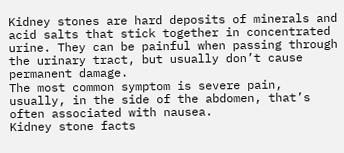Kidney stones are hard deposits of minerals and acid salts that stick together in concentrated urine. They can be painful when passing through the urinary tract, but usually don’t cause permanent damage.
The most common symptom is severe pain, usually, in the side of the abdomen, that’s often associated with nausea.
Kidney stone facts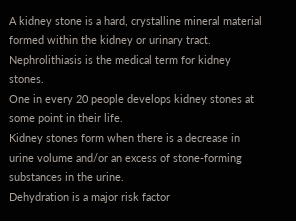A kidney stone is a hard, crystalline mineral material formed within the kidney or urinary tract.
Nephrolithiasis is the medical term for kidney stones.
One in every 20 people develops kidney stones at some point in their life.
Kidney stones form when there is a decrease in urine volume and/or an excess of stone-forming substances in the urine.
Dehydration is a major risk factor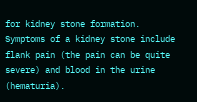for kidney stone formation.
Symptoms of a kidney stone include flank pain (the pain can be quite severe) and blood in the urine (hematuria).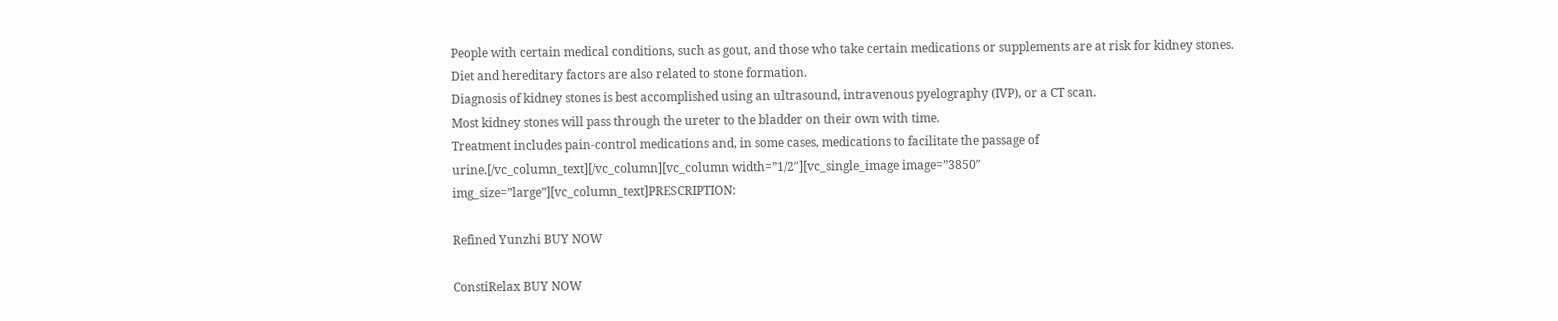People with certain medical conditions, such as gout, and those who take certain medications or supplements are at risk for kidney stones.
Diet and hereditary factors are also related to stone formation.
Diagnosis of kidney stones is best accomplished using an ultrasound, intravenous pyelography (IVP), or a CT scan.
Most kidney stones will pass through the ureter to the bladder on their own with time.
Treatment includes pain-control medications and, in some cases, medications to facilitate the passage of urine.[/vc_column_text][/vc_column][vc_column width=”1/2″][vc_single_image image=”3850″ img_size=”large”][vc_column_text]PRESCRIPTION:

Refined Yunzhi BUY NOW

ConstiRelax BUY NOW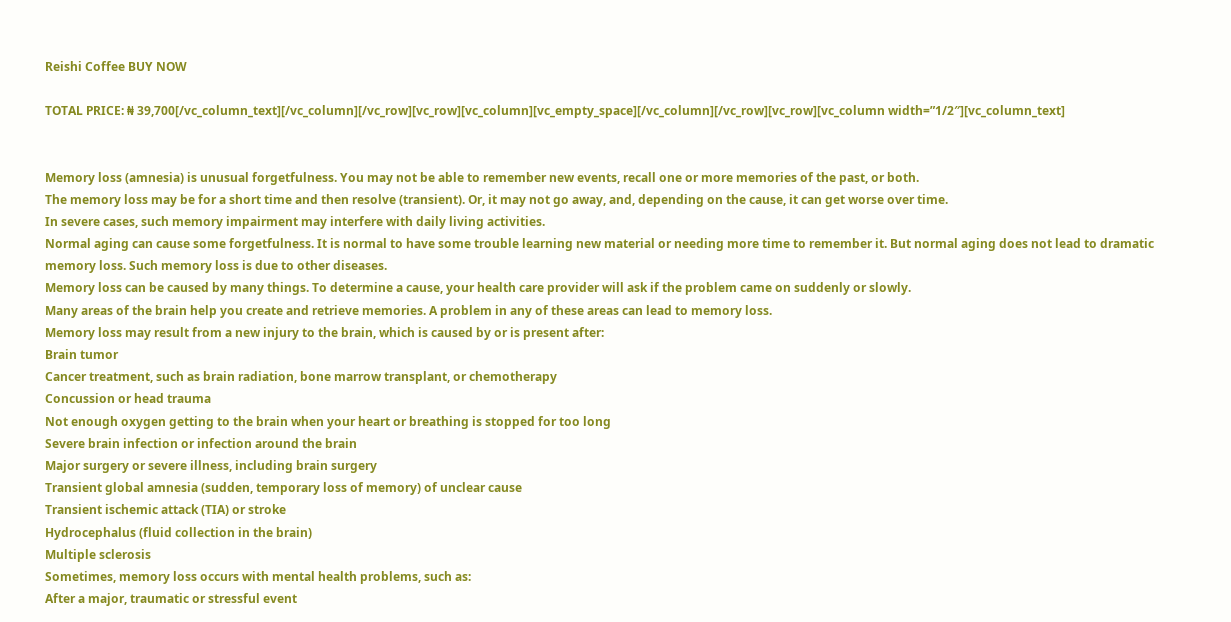Reishi Coffee BUY NOW

TOTAL PRICE: ₦ 39,700[/vc_column_text][/vc_column][/vc_row][vc_row][vc_column][vc_empty_space][/vc_column][/vc_row][vc_row][vc_column width=”1/2″][vc_column_text]


Memory loss (amnesia) is unusual forgetfulness. You may not be able to remember new events, recall one or more memories of the past, or both.
The memory loss may be for a short time and then resolve (transient). Or, it may not go away, and, depending on the cause, it can get worse over time.
In severe cases, such memory impairment may interfere with daily living activities.
Normal aging can cause some forgetfulness. It is normal to have some trouble learning new material or needing more time to remember it. But normal aging does not lead to dramatic memory loss. Such memory loss is due to other diseases.
Memory loss can be caused by many things. To determine a cause, your health care provider will ask if the problem came on suddenly or slowly.
Many areas of the brain help you create and retrieve memories. A problem in any of these areas can lead to memory loss.
Memory loss may result from a new injury to the brain, which is caused by or is present after:
Brain tumor
Cancer treatment, such as brain radiation, bone marrow transplant, or chemotherapy
Concussion or head trauma
Not enough oxygen getting to the brain when your heart or breathing is stopped for too long
Severe brain infection or infection around the brain
Major surgery or severe illness, including brain surgery
Transient global amnesia (sudden, temporary loss of memory) of unclear cause
Transient ischemic attack (TIA) or stroke
Hydrocephalus (fluid collection in the brain)
Multiple sclerosis
Sometimes, memory loss occurs with mental health problems, such as:
After a major, traumatic or stressful event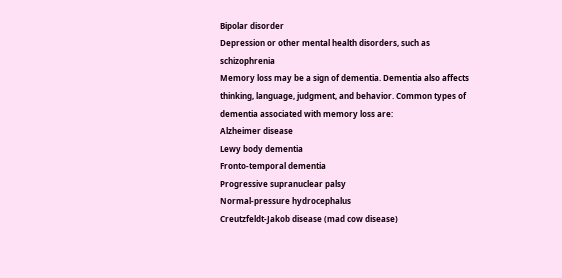Bipolar disorder
Depression or other mental health disorders, such as schizophrenia
Memory loss may be a sign of dementia. Dementia also affects thinking, language, judgment, and behavior. Common types of dementia associated with memory loss are:
Alzheimer disease
Lewy body dementia
Fronto-temporal dementia
Progressive supranuclear palsy
Normal-pressure hydrocephalus
Creutzfeldt-Jakob disease (mad cow disease)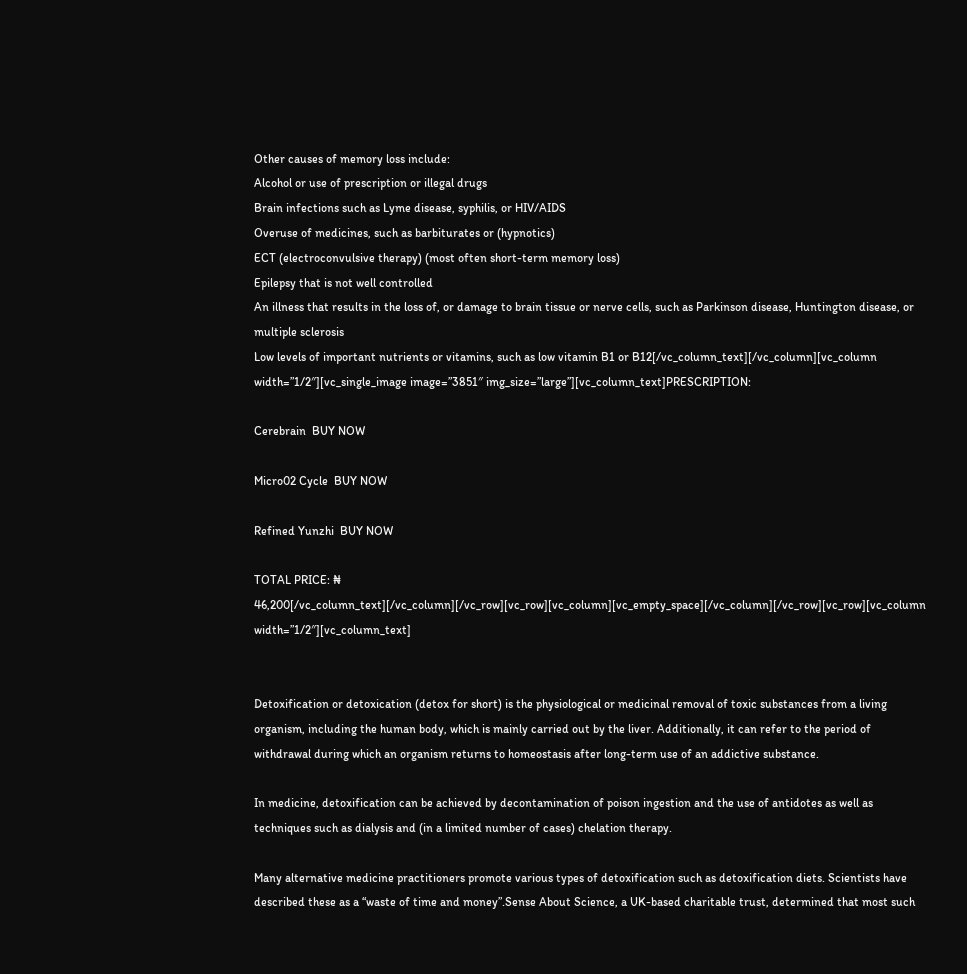Other causes of memory loss include:
Alcohol or use of prescription or illegal drugs
Brain infections such as Lyme disease, syphilis, or HIV/AIDS
Overuse of medicines, such as barbiturates or (hypnotics)
ECT (electroconvulsive therapy) (most often short-term memory loss)
Epilepsy that is not well controlled
An illness that results in the loss of, or damage to brain tissue or nerve cells, such as Parkinson disease, Huntington disease, or multiple sclerosis
Low levels of important nutrients or vitamins, such as low vitamin B1 or B12[/vc_column_text][/vc_column][vc_column width=”1/2″][vc_single_image image=”3851″ img_size=”large”][vc_column_text]PRESCRIPTION:

Cerebrain  BUY NOW

Micro02 Cycle  BUY NOW

Refined Yunzhi  BUY NOW

TOTAL PRICE: ₦ 46,200[/vc_column_text][/vc_column][/vc_row][vc_row][vc_column][vc_empty_space][/vc_column][/vc_row][vc_row][vc_column width=”1/2″][vc_column_text]


Detoxification or detoxication (detox for short) is the physiological or medicinal removal of toxic substances from a living organism, including the human body, which is mainly carried out by the liver. Additionally, it can refer to the period of withdrawal during which an organism returns to homeostasis after long-term use of an addictive substance.

In medicine, detoxification can be achieved by decontamination of poison ingestion and the use of antidotes as well as techniques such as dialysis and (in a limited number of cases) chelation therapy.

Many alternative medicine practitioners promote various types of detoxification such as detoxification diets. Scientists have described these as a “waste of time and money”.Sense About Science, a UK-based charitable trust, determined that most such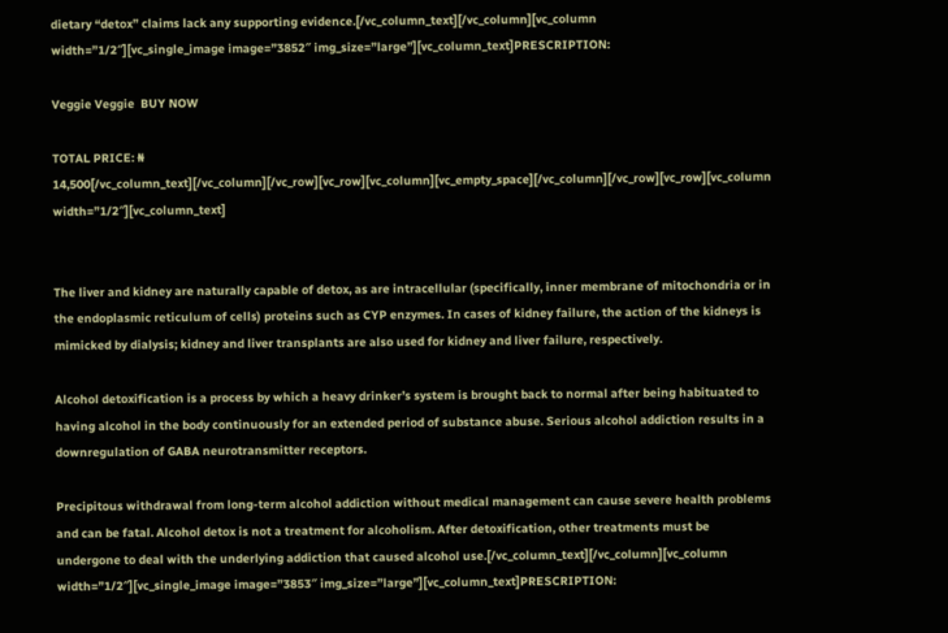dietary “detox” claims lack any supporting evidence.[/vc_column_text][/vc_column][vc_column width=”1/2″][vc_single_image image=”3852″ img_size=”large”][vc_column_text]PRESCRIPTION:

Veggie Veggie  BUY NOW

TOTAL PRICE: ₦ 14,500[/vc_column_text][/vc_column][/vc_row][vc_row][vc_column][vc_empty_space][/vc_column][/vc_row][vc_row][vc_column width=”1/2″][vc_column_text]


The liver and kidney are naturally capable of detox, as are intracellular (specifically, inner membrane of mitochondria or in the endoplasmic reticulum of cells) proteins such as CYP enzymes. In cases of kidney failure, the action of the kidneys is mimicked by dialysis; kidney and liver transplants are also used for kidney and liver failure, respectively.

Alcohol detoxification is a process by which a heavy drinker’s system is brought back to normal after being habituated to having alcohol in the body continuously for an extended period of substance abuse. Serious alcohol addiction results in a downregulation of GABA neurotransmitter receptors.

Precipitous withdrawal from long-term alcohol addiction without medical management can cause severe health problems and can be fatal. Alcohol detox is not a treatment for alcoholism. After detoxification, other treatments must be undergone to deal with the underlying addiction that caused alcohol use.[/vc_column_text][/vc_column][vc_column width=”1/2″][vc_single_image image=”3853″ img_size=”large”][vc_column_text]PRESCRIPTION: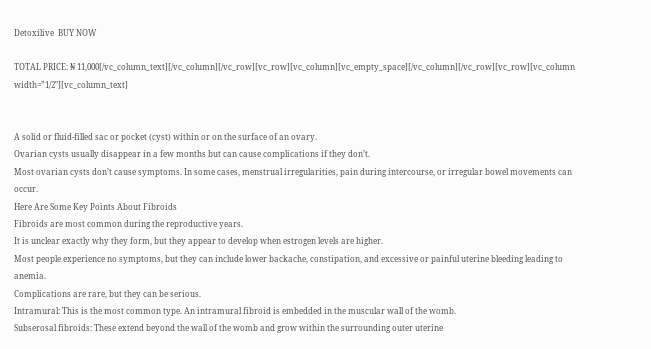Detoxilive  BUY NOW

TOTAL PRICE: ₦ 11,000[/vc_column_text][/vc_column][/vc_row][vc_row][vc_column][vc_empty_space][/vc_column][/vc_row][vc_row][vc_column width=”1/2″][vc_column_text]


A solid or fluid-filled sac or pocket (cyst) within or on the surface of an ovary.
Ovarian cysts usually disappear in a few months but can cause complications if they don’t.
Most ovarian cysts don’t cause symptoms. In some cases, menstrual irregularities, pain during intercourse, or irregular bowel movements can occur.
Here Are Some Key Points About Fibroids
Fibroids are most common during the reproductive years.
It is unclear exactly why they form, but they appear to develop when estrogen levels are higher.
Most people experience no symptoms, but they can include lower backache, constipation, and excessive or painful uterine bleeding leading to anemia.
Complications are rare, but they can be serious.
Intramural: This is the most common type. An intramural fibroid is embedded in the muscular wall of the womb.
Subserosal fibroids: These extend beyond the wall of the womb and grow within the surrounding outer uterine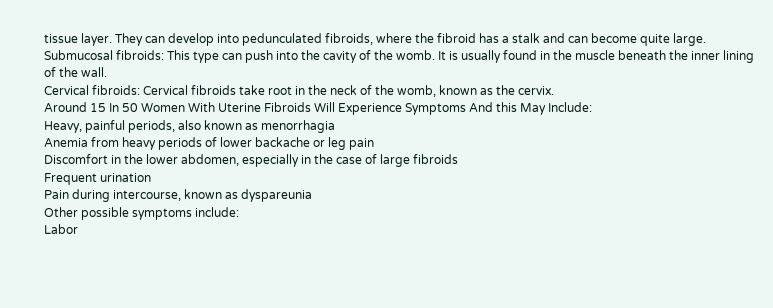tissue layer. They can develop into pedunculated fibroids, where the fibroid has a stalk and can become quite large.
Submucosal fibroids: This type can push into the cavity of the womb. It is usually found in the muscle beneath the inner lining of the wall.
Cervical fibroids: Cervical fibroids take root in the neck of the womb, known as the cervix.
Around 15 In 50 Women With Uterine Fibroids Will Experience Symptoms And this May Include:
Heavy, painful periods, also known as menorrhagia
Anemia from heavy periods of lower backache or leg pain
Discomfort in the lower abdomen, especially in the case of large fibroids
Frequent urination
Pain during intercourse, known as dyspareunia
Other possible symptoms include:
Labor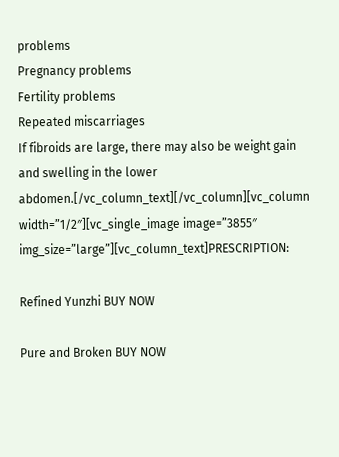problems
Pregnancy problems
Fertility problems
Repeated miscarriages
If fibroids are large, there may also be weight gain and swelling in the lower abdomen.[/vc_column_text][/vc_column][vc_column width=”1/2″][vc_single_image image=”3855″ img_size=”large”][vc_column_text]PRESCRIPTION:

Refined Yunzhi BUY NOW

Pure and Broken BUY NOW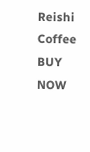Reishi Coffee BUY NOW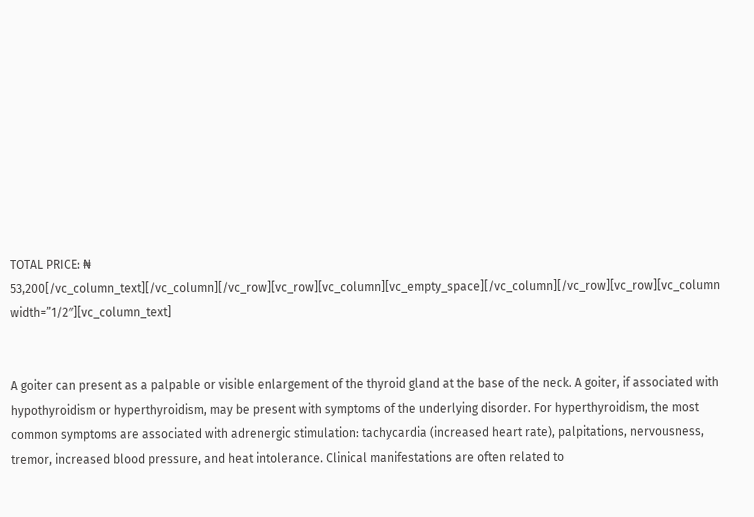TOTAL PRICE: ₦ 53,200[/vc_column_text][/vc_column][/vc_row][vc_row][vc_column][vc_empty_space][/vc_column][/vc_row][vc_row][vc_column width=”1/2″][vc_column_text]


A goiter can present as a palpable or visible enlargement of the thyroid gland at the base of the neck. A goiter, if associated with hypothyroidism or hyperthyroidism, may be present with symptoms of the underlying disorder. For hyperthyroidism, the most common symptoms are associated with adrenergic stimulation: tachycardia (increased heart rate), palpitations, nervousness, tremor, increased blood pressure, and heat intolerance. Clinical manifestations are often related to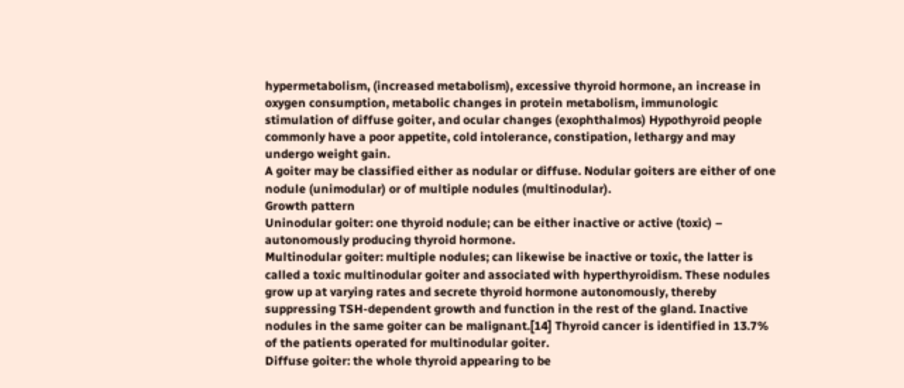hypermetabolism, (increased metabolism), excessive thyroid hormone, an increase in oxygen consumption, metabolic changes in protein metabolism, immunologic stimulation of diffuse goiter, and ocular changes (exophthalmos) Hypothyroid people commonly have a poor appetite, cold intolerance, constipation, lethargy and may undergo weight gain.
A goiter may be classified either as nodular or diffuse. Nodular goiters are either of one nodule (unimodular) or of multiple nodules (multinodular).
Growth pattern
Uninodular goiter: one thyroid nodule; can be either inactive or active (toxic) – autonomously producing thyroid hormone.
Multinodular goiter: multiple nodules; can likewise be inactive or toxic, the latter is called a toxic multinodular goiter and associated with hyperthyroidism. These nodules grow up at varying rates and secrete thyroid hormone autonomously, thereby suppressing TSH-dependent growth and function in the rest of the gland. Inactive nodules in the same goiter can be malignant.[14] Thyroid cancer is identified in 13.7% of the patients operated for multinodular goiter.
Diffuse goiter: the whole thyroid appearing to be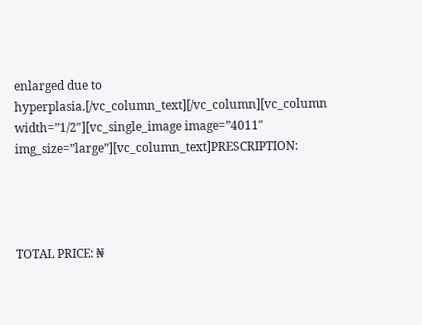enlarged due to hyperplasia.[/vc_column_text][/vc_column][vc_column width=”1/2″][vc_single_image image=”4011″ img_size=”large”][vc_column_text]PRESCRIPTION:




TOTAL PRICE: ₦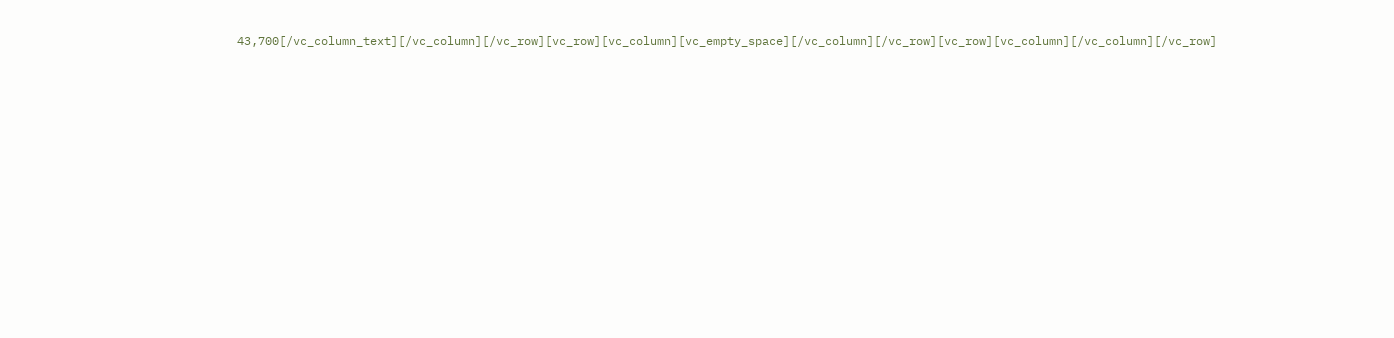43,700[/vc_column_text][/vc_column][/vc_row][vc_row][vc_column][vc_empty_space][/vc_column][/vc_row][vc_row][vc_column][/vc_column][/vc_row]